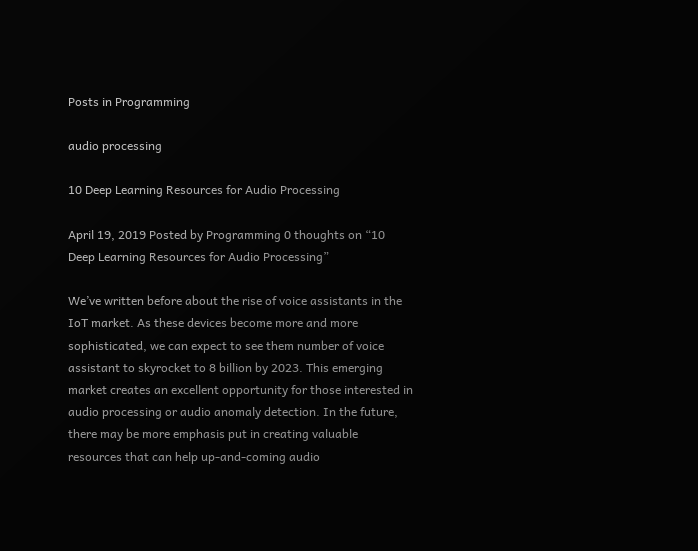Posts in Programming

audio processing

10 Deep Learning Resources for Audio Processing

April 19, 2019 Posted by Programming 0 thoughts on “10 Deep Learning Resources for Audio Processing”

We’ve written before about the rise of voice assistants in the IoT market. As these devices become more and more sophisticated, we can expect to see them number of voice assistant to skyrocket to 8 billion by 2023. This emerging market creates an excellent opportunity for those interested in audio processing or audio anomaly detection. In the future, there may be more emphasis put in creating valuable resources that can help up-and-coming audio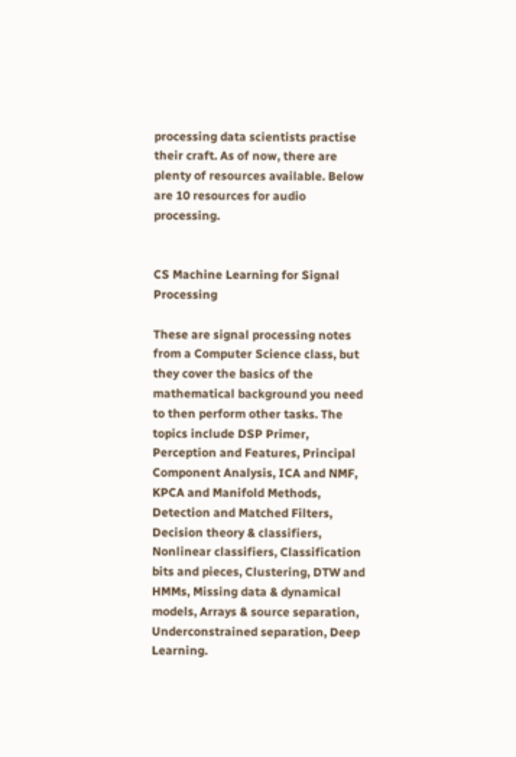processing data scientists practise their craft. As of now, there are plenty of resources available. Below are 10 resources for audio processing.


CS Machine Learning for Signal Processing

These are signal processing notes from a Computer Science class, but they cover the basics of the mathematical background you need to then perform other tasks. The topics include DSP Primer, Perception and Features, Principal Component Analysis, ICA and NMF, KPCA and Manifold Methods, Detection and Matched Filters, Decision theory & classifiers, Nonlinear classifiers, Classification bits and pieces, Clustering, DTW and HMMs, Missing data & dynamical models, Arrays & source separation, Underconstrained separation, Deep Learning.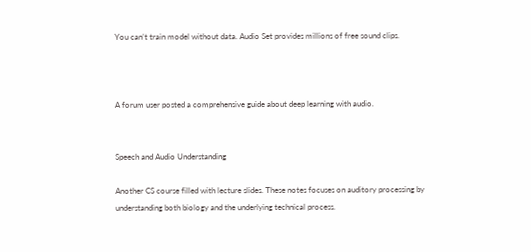You can’t train model without data. Audio Set provides millions of free sound clips.



A forum user posted a comprehensive guide about deep learning with audio.


Speech and Audio Understanding

Another CS course filled with lecture slides. These notes focuses on auditory processing by understanding both biology and the underlying technical process.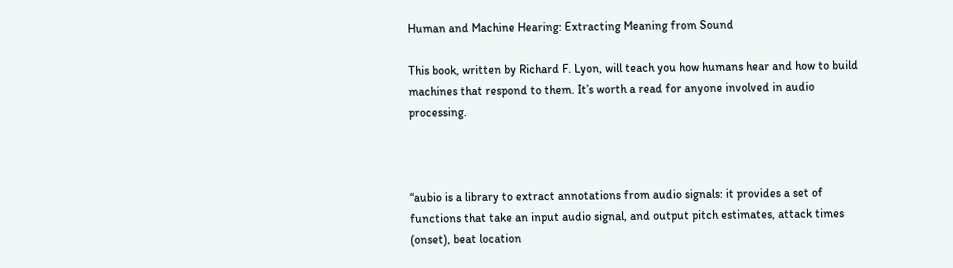Human and Machine Hearing: Extracting Meaning from Sound

This book, written by Richard F. Lyon, will teach you how humans hear and how to build machines that respond to them. It’s worth a read for anyone involved in audio processing.



“aubio is a library to extract annotations from audio signals: it provides a set of functions that take an input audio signal, and output pitch estimates, attack times (onset), beat location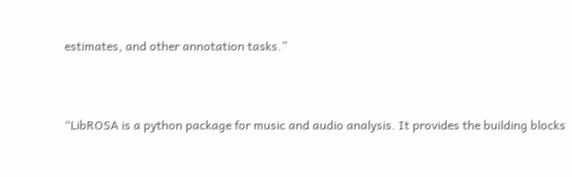estimates, and other annotation tasks.”



“LibROSA is a python package for music and audio analysis. It provides the building blocks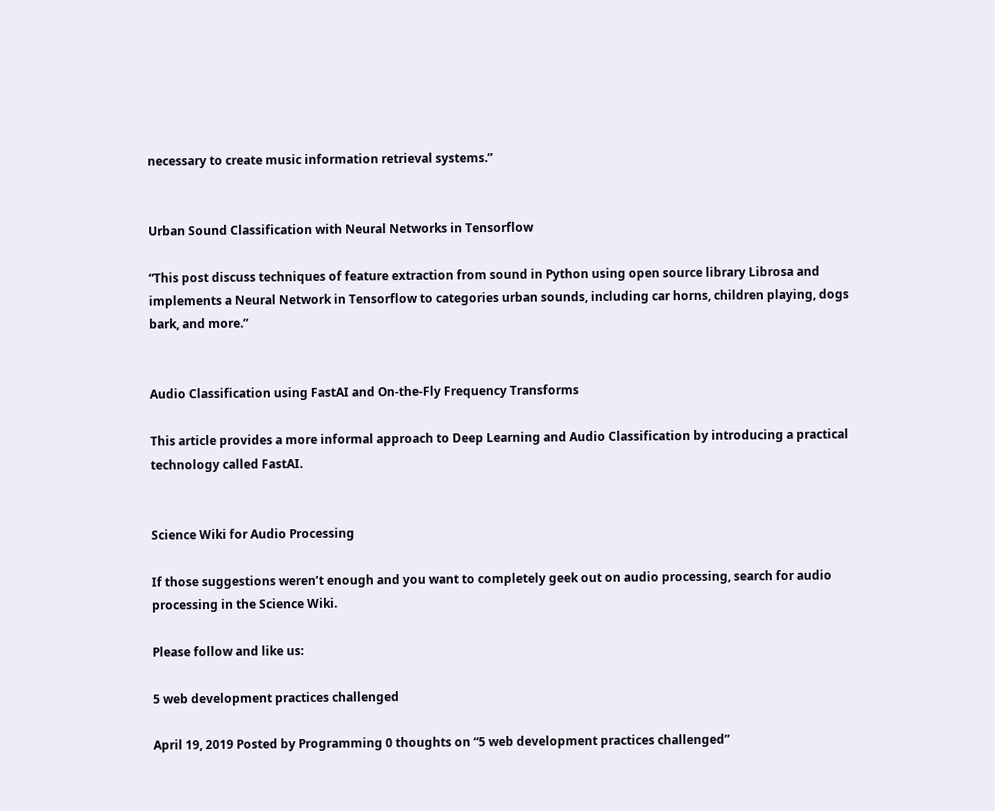necessary to create music information retrieval systems.”


Urban Sound Classification with Neural Networks in Tensorflow

“This post discuss techniques of feature extraction from sound in Python using open source library Librosa and implements a Neural Network in Tensorflow to categories urban sounds, including car horns, children playing, dogs bark, and more.”


Audio Classification using FastAI and On-the-Fly Frequency Transforms

This article provides a more informal approach to Deep Learning and Audio Classification by introducing a practical technology called FastAI.


Science Wiki for Audio Processing

If those suggestions weren’t enough and you want to completely geek out on audio processing, search for audio processing in the Science Wiki.

Please follow and like us:

5 web development practices challenged

April 19, 2019 Posted by Programming 0 thoughts on “5 web development practices challenged”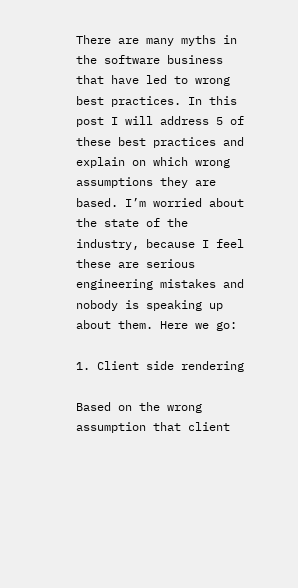There are many myths in the software business that have led to wrong best practices. In this post I will address 5 of these best practices and explain on which wrong assumptions they are based. I’m worried about the state of the industry, because I feel these are serious engineering mistakes and nobody is speaking up about them. Here we go:

1. Client side rendering

Based on the wrong assumption that client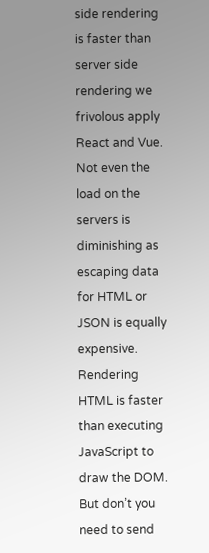side rendering is faster than server side rendering we frivolous apply React and Vue. Not even the load on the servers is diminishing as escaping data for HTML or JSON is equally expensive. Rendering HTML is faster than executing JavaScript to draw the DOM. But don’t you need to send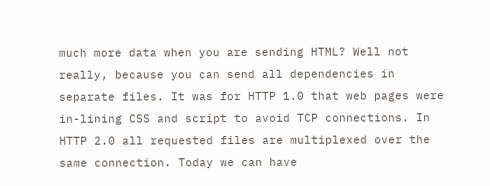much more data when you are sending HTML? Well not really, because you can send all dependencies in separate files. It was for HTTP 1.0 that web pages were in-lining CSS and script to avoid TCP connections. In HTTP 2.0 all requested files are multiplexed over the same connection. Today we can have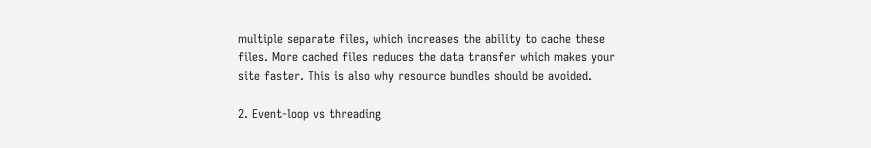multiple separate files, which increases the ability to cache these files. More cached files reduces the data transfer which makes your site faster. This is also why resource bundles should be avoided.

2. Event-loop vs threading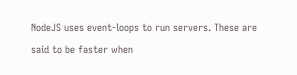NodeJS uses event-loops to run servers. These are said to be faster when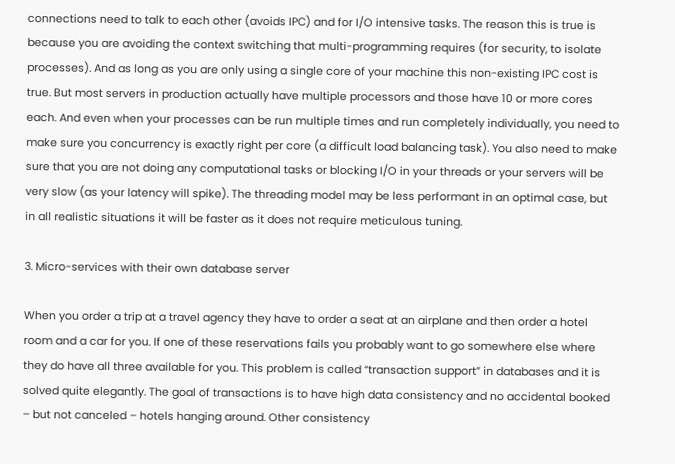connections need to talk to each other (avoids IPC) and for I/O intensive tasks. The reason this is true is because you are avoiding the context switching that multi-programming requires (for security, to isolate processes). And as long as you are only using a single core of your machine this non-existing IPC cost is true. But most servers in production actually have multiple processors and those have 10 or more cores each. And even when your processes can be run multiple times and run completely individually, you need to make sure you concurrency is exactly right per core (a difficult load balancing task). You also need to make sure that you are not doing any computational tasks or blocking I/O in your threads or your servers will be very slow (as your latency will spike). The threading model may be less performant in an optimal case, but in all realistic situations it will be faster as it does not require meticulous tuning.

3. Micro-services with their own database server

When you order a trip at a travel agency they have to order a seat at an airplane and then order a hotel room and a car for you. If one of these reservations fails you probably want to go somewhere else where they do have all three available for you. This problem is called “transaction support” in databases and it is solved quite elegantly. The goal of transactions is to have high data consistency and no accidental booked – but not canceled – hotels hanging around. Other consistency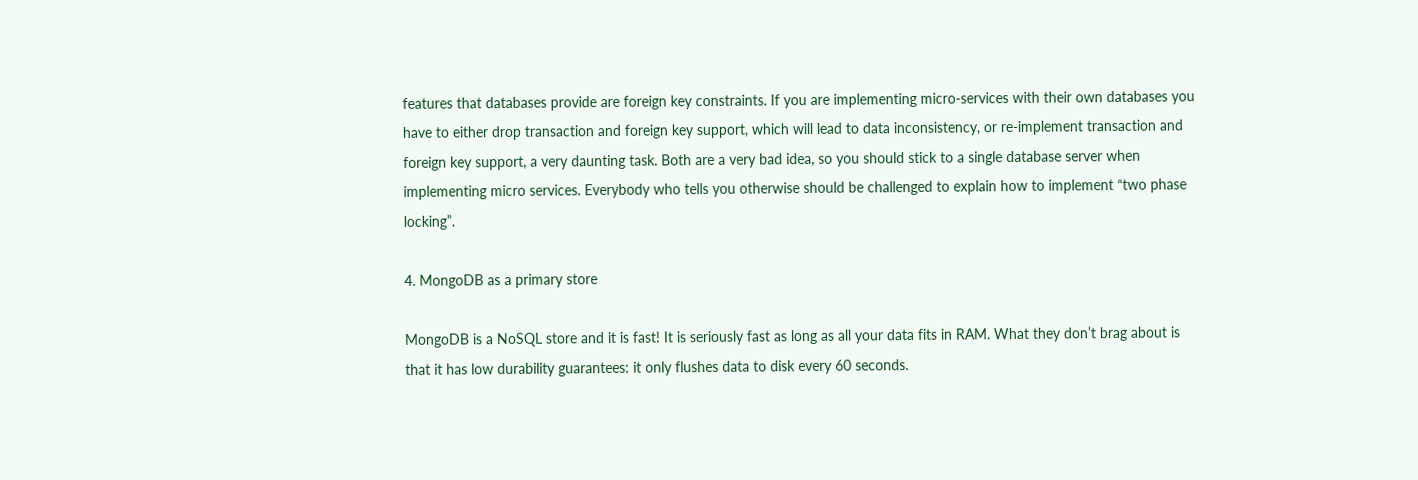features that databases provide are foreign key constraints. If you are implementing micro-services with their own databases you have to either drop transaction and foreign key support, which will lead to data inconsistency, or re-implement transaction and foreign key support, a very daunting task. Both are a very bad idea, so you should stick to a single database server when implementing micro services. Everybody who tells you otherwise should be challenged to explain how to implement “two phase locking”.

4. MongoDB as a primary store

MongoDB is a NoSQL store and it is fast! It is seriously fast as long as all your data fits in RAM. What they don’t brag about is that it has low durability guarantees: it only flushes data to disk every 60 seconds.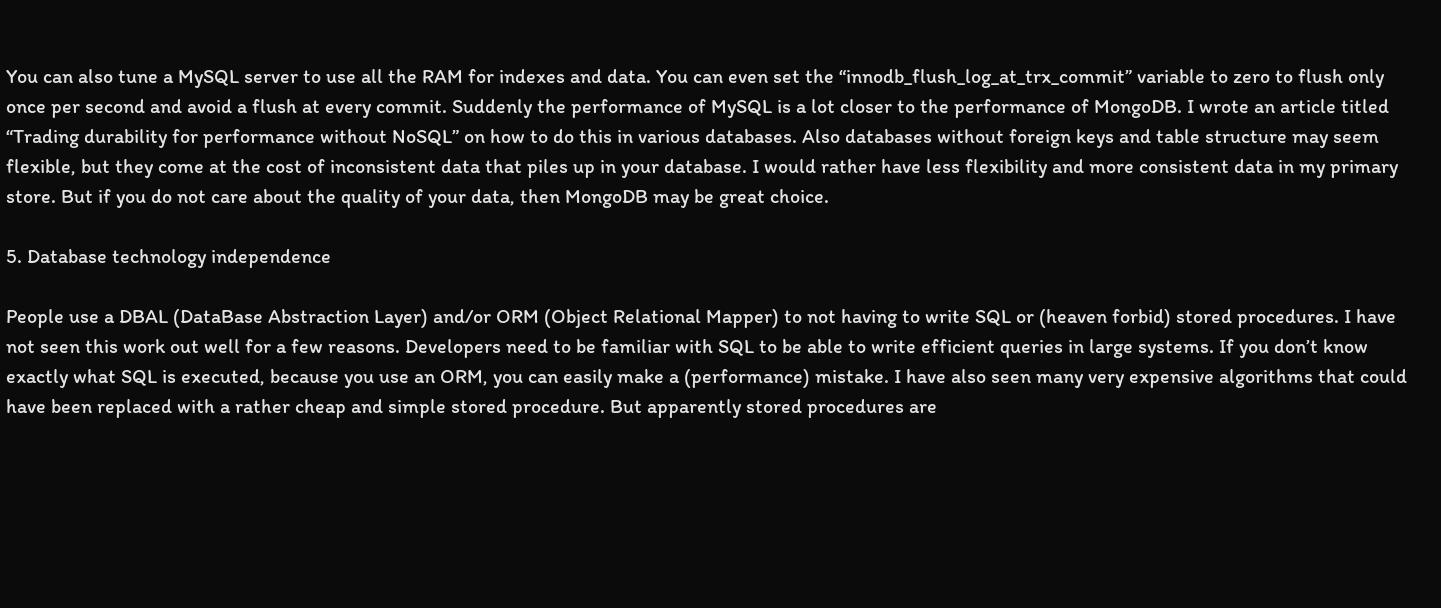You can also tune a MySQL server to use all the RAM for indexes and data. You can even set the “innodb_flush_log_at_trx_commit” variable to zero to flush only once per second and avoid a flush at every commit. Suddenly the performance of MySQL is a lot closer to the performance of MongoDB. I wrote an article titled “Trading durability for performance without NoSQL” on how to do this in various databases. Also databases without foreign keys and table structure may seem flexible, but they come at the cost of inconsistent data that piles up in your database. I would rather have less flexibility and more consistent data in my primary store. But if you do not care about the quality of your data, then MongoDB may be great choice.

5. Database technology independence

People use a DBAL (DataBase Abstraction Layer) and/or ORM (Object Relational Mapper) to not having to write SQL or (heaven forbid) stored procedures. I have not seen this work out well for a few reasons. Developers need to be familiar with SQL to be able to write efficient queries in large systems. If you don’t know exactly what SQL is executed, because you use an ORM, you can easily make a (performance) mistake. I have also seen many very expensive algorithms that could have been replaced with a rather cheap and simple stored procedure. But apparently stored procedures are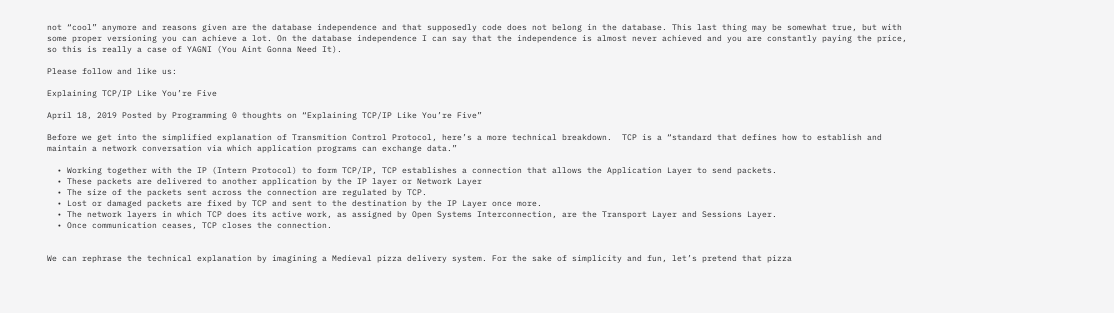not “cool” anymore and reasons given are the database independence and that supposedly code does not belong in the database. This last thing may be somewhat true, but with some proper versioning you can achieve a lot. On the database independence I can say that the independence is almost never achieved and you are constantly paying the price, so this is really a case of YAGNI (You Aint Gonna Need It).

Please follow and like us:

Explaining TCP/IP Like You’re Five

April 18, 2019 Posted by Programming 0 thoughts on “Explaining TCP/IP Like You’re Five”

Before we get into the simplified explanation of Transmition Control Protocol, here’s a more technical breakdown.  TCP is a “standard that defines how to establish and maintain a network conversation via which application programs can exchange data.”

  • Working together with the IP (Intern Protocol) to form TCP/IP, TCP establishes a connection that allows the Application Layer to send packets.
  • These packets are delivered to another application by the IP layer or Network Layer
  • The size of the packets sent across the connection are regulated by TCP.
  • Lost or damaged packets are fixed by TCP and sent to the destination by the IP Layer once more.
  • The network layers in which TCP does its active work, as assigned by Open Systems Interconnection, are the Transport Layer and Sessions Layer.
  • Once communication ceases, TCP closes the connection.


We can rephrase the technical explanation by imagining a Medieval pizza delivery system. For the sake of simplicity and fun, let’s pretend that pizza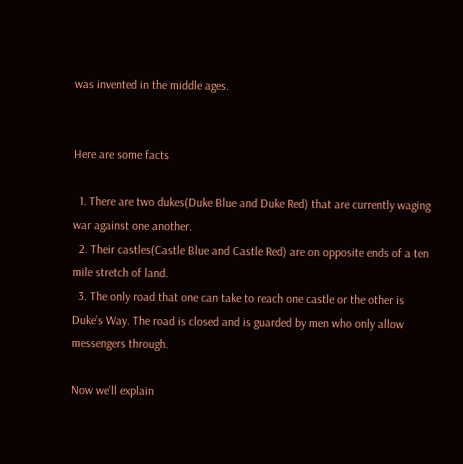was invented in the middle ages.


Here are some facts

  1. There are two dukes(Duke Blue and Duke Red) that are currently waging war against one another.
  2. Their castles(Castle Blue and Castle Red) are on opposite ends of a ten mile stretch of land.
  3. The only road that one can take to reach one castle or the other is Duke’s Way. The road is closed and is guarded by men who only allow messengers through.

Now we’ll explain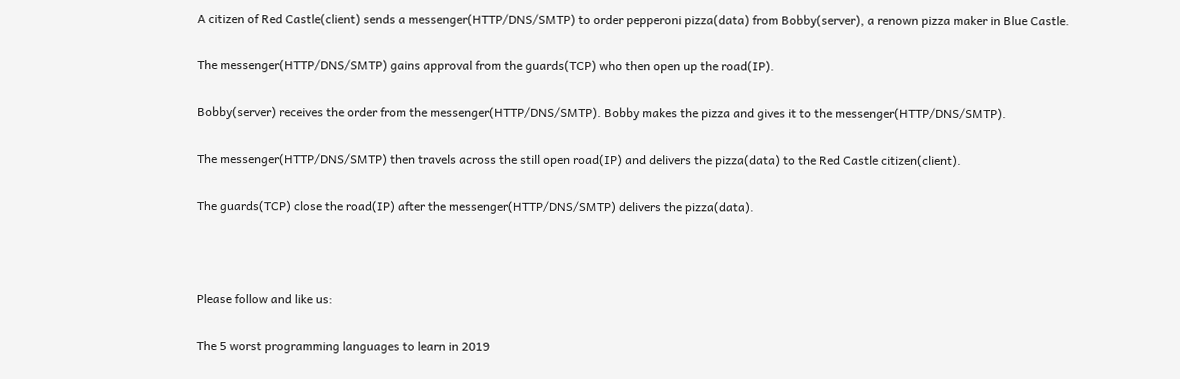A citizen of Red Castle(client) sends a messenger(HTTP/DNS/SMTP) to order pepperoni pizza(data) from Bobby(server), a renown pizza maker in Blue Castle.

The messenger(HTTP/DNS/SMTP) gains approval from the guards(TCP) who then open up the road(IP).

Bobby(server) receives the order from the messenger(HTTP/DNS/SMTP). Bobby makes the pizza and gives it to the messenger(HTTP/DNS/SMTP).

The messenger(HTTP/DNS/SMTP) then travels across the still open road(IP) and delivers the pizza(data) to the Red Castle citizen(client).

The guards(TCP) close the road(IP) after the messenger(HTTP/DNS/SMTP) delivers the pizza(data).



Please follow and like us:

The 5 worst programming languages to learn in 2019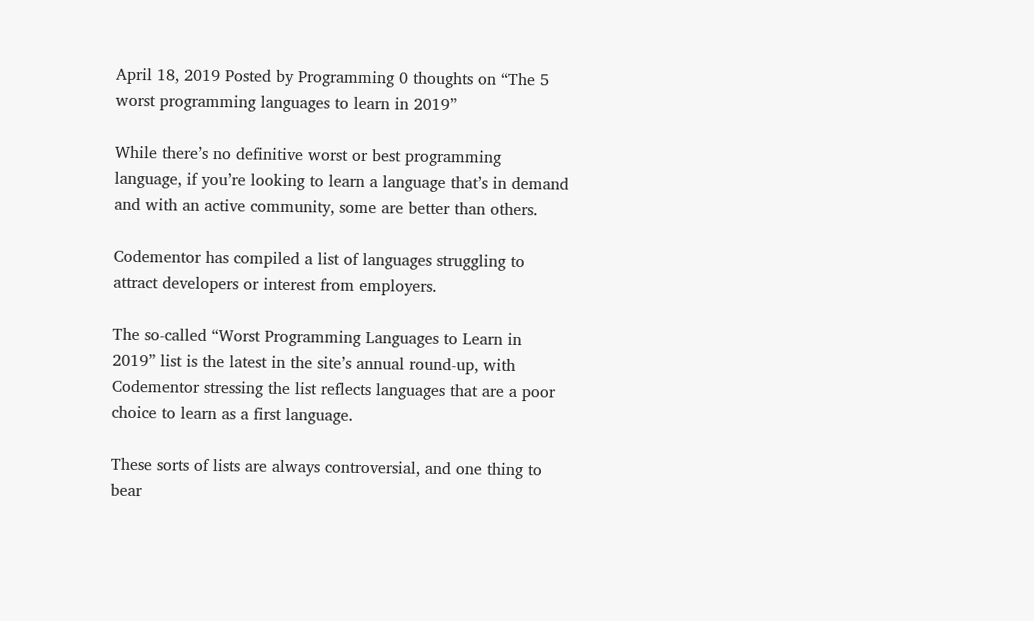April 18, 2019 Posted by Programming 0 thoughts on “The 5 worst programming languages to learn in 2019”

While there’s no definitive worst or best programming language, if you’re looking to learn a language that’s in demand and with an active community, some are better than others.

Codementor has compiled a list of languages struggling to attract developers or interest from employers.

The so-called “Worst Programming Languages to Learn in 2019” list is the latest in the site’s annual round-up, with Codementor stressing the list reflects languages that are a poor choice to learn as a first language.

These sorts of lists are always controversial, and one thing to bear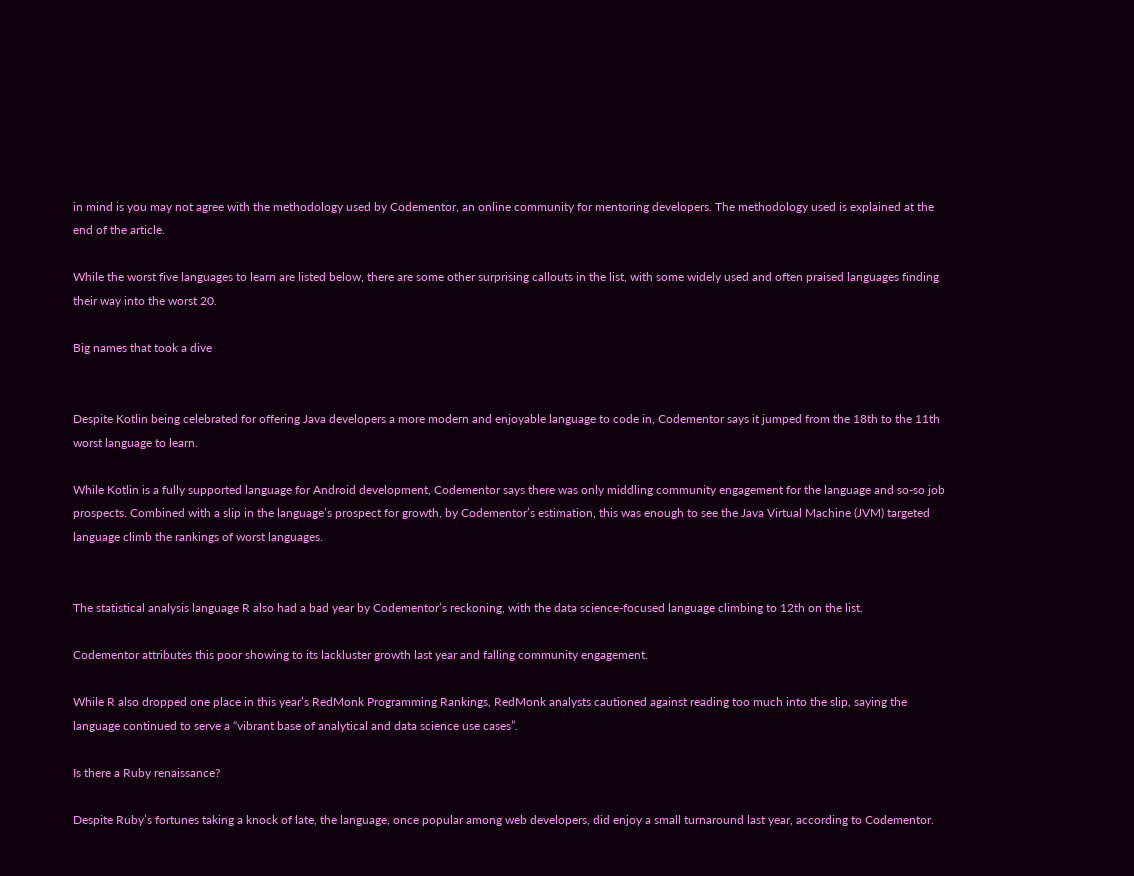in mind is you may not agree with the methodology used by Codementor, an online community for mentoring developers. The methodology used is explained at the end of the article.

While the worst five languages to learn are listed below, there are some other surprising callouts in the list, with some widely used and often praised languages finding their way into the worst 20.

Big names that took a dive


Despite Kotlin being celebrated for offering Java developers a more modern and enjoyable language to code in, Codementor says it jumped from the 18th to the 11th worst language to learn.

While Kotlin is a fully supported language for Android development, Codementor says there was only middling community engagement for the language and so-so job prospects. Combined with a slip in the language’s prospect for growth, by Codementor’s estimation, this was enough to see the Java Virtual Machine (JVM) targeted language climb the rankings of worst languages.


The statistical analysis language R also had a bad year by Codementor’s reckoning, with the data science-focused language climbing to 12th on the list.

Codementor attributes this poor showing to its lackluster growth last year and falling community engagement.

While R also dropped one place in this year’s RedMonk Programming Rankings, RedMonk analysts cautioned against reading too much into the slip, saying the language continued to serve a “vibrant base of analytical and data science use cases”.

Is there a Ruby renaissance?

Despite Ruby’s fortunes taking a knock of late, the language, once popular among web developers, did enjoy a small turnaround last year, according to Codementor.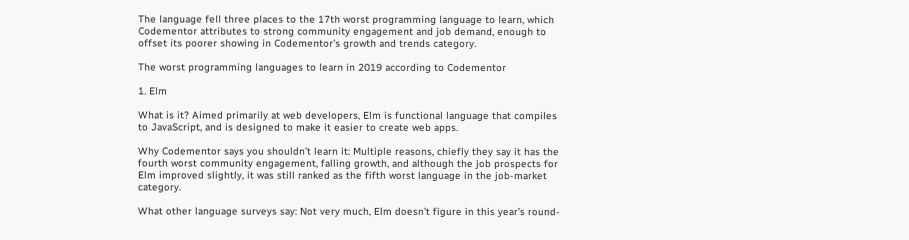The language fell three places to the 17th worst programming language to learn, which Codementor attributes to strong community engagement and job demand, enough to offset its poorer showing in Codementor’s growth and trends category.

The worst programming languages to learn in 2019 according to Codementor

1. Elm

What is it? Aimed primarily at web developers, Elm is functional language that compiles to JavaScript, and is designed to make it easier to create web apps.

Why Codementor says you shouldn’t learn it: Multiple reasons, chiefly they say it has the fourth worst community engagement, falling growth, and although the job prospects for Elm improved slightly, it was still ranked as the fifth worst language in the job-market category.

What other language surveys say: Not very much, Elm doesn’t figure in this year’s round-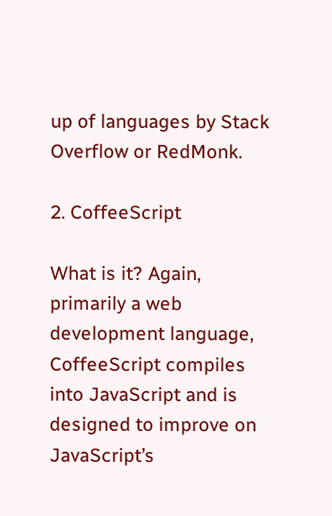up of languages by Stack Overflow or RedMonk.

2. CoffeeScript

What is it? Again, primarily a web development language, CoffeeScript compiles into JavaScript and is designed to improve on JavaScript’s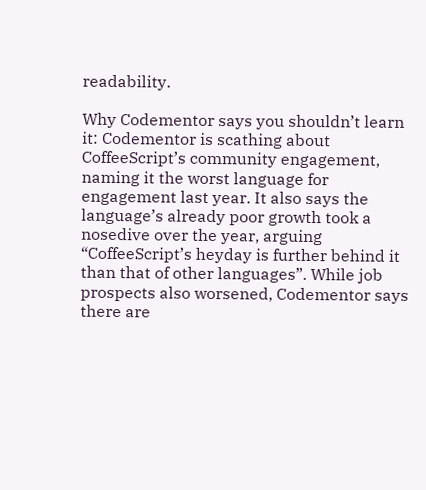readability.

Why Codementor says you shouldn’t learn it: Codementor is scathing about CoffeeScript’s community engagement, naming it the worst language for engagement last year. It also says the language’s already poor growth took a nosedive over the year, arguing “CoffeeScript’s heyday is further behind it than that of other languages”. While job prospects also worsened, Codementor says there are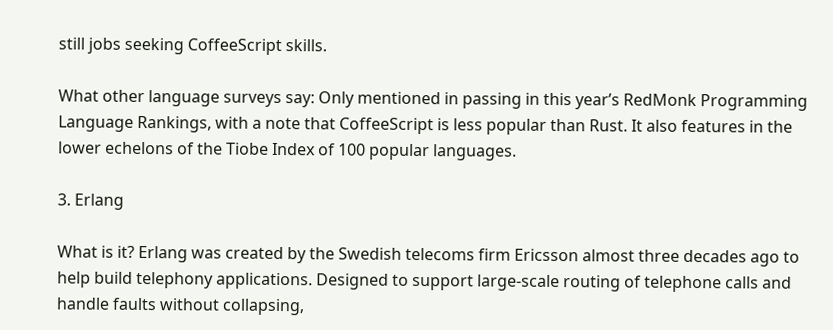still jobs seeking CoffeeScript skills.

What other language surveys say: Only mentioned in passing in this year’s RedMonk Programming Language Rankings, with a note that CoffeeScript is less popular than Rust. It also features in the lower echelons of the Tiobe Index of 100 popular languages.

3. Erlang

What is it? Erlang was created by the Swedish telecoms firm Ericsson almost three decades ago to help build telephony applications. Designed to support large-scale routing of telephone calls and handle faults without collapsing,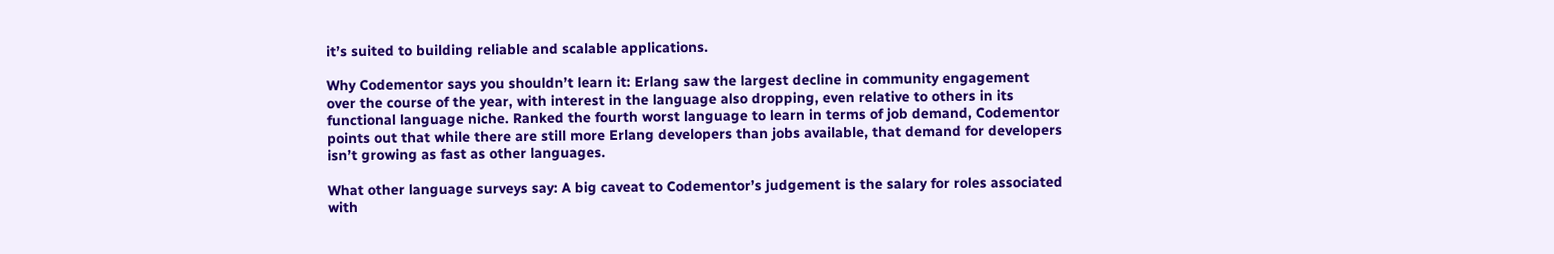it’s suited to building reliable and scalable applications.

Why Codementor says you shouldn’t learn it: Erlang saw the largest decline in community engagement over the course of the year, with interest in the language also dropping, even relative to others in its functional language niche. Ranked the fourth worst language to learn in terms of job demand, Codementor points out that while there are still more Erlang developers than jobs available, that demand for developers isn’t growing as fast as other languages.

What other language surveys say: A big caveat to Codementor’s judgement is the salary for roles associated with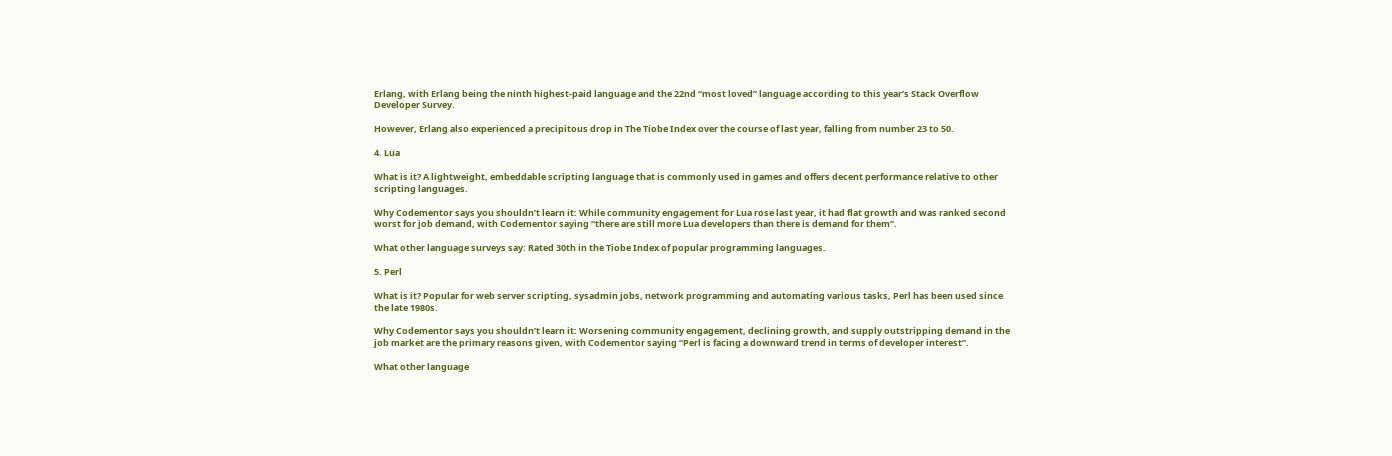Erlang, with Erlang being the ninth highest-paid language and the 22nd “most loved” language according to this year’s Stack Overflow Developer Survey.

However, Erlang also experienced a precipitous drop in The Tiobe Index over the course of last year, falling from number 23 to 50.

4. Lua

What is it? A lightweight, embeddable scripting language that is commonly used in games and offers decent performance relative to other scripting languages.

Why Codementor says you shouldn’t learn it: While community engagement for Lua rose last year, it had flat growth and was ranked second worst for job demand, with Codementor saying “there are still more Lua developers than there is demand for them”.

What other language surveys say: Rated 30th in the Tiobe Index of popular programming languages.

5. Perl

What is it? Popular for web server scripting, sysadmin jobs, network programming and automating various tasks, Perl has been used since the late 1980s.

Why Codementor says you shouldn’t learn it: Worsening community engagement, declining growth, and supply outstripping demand in the job market are the primary reasons given, with Codementor saying “Perl is facing a downward trend in terms of developer interest”.

What other language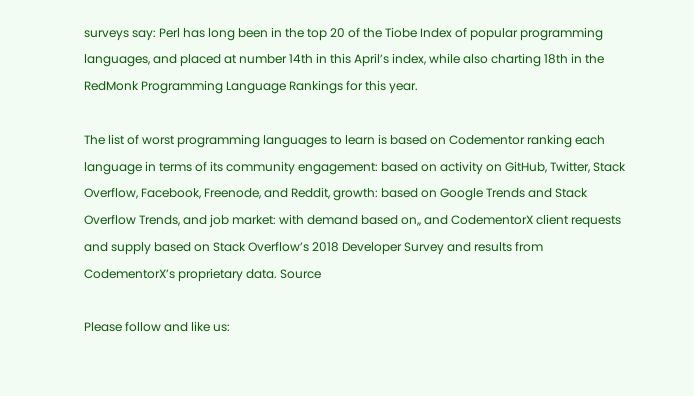surveys say: Perl has long been in the top 20 of the Tiobe Index of popular programming languages, and placed at number 14th in this April’s index, while also charting 18th in the RedMonk Programming Language Rankings for this year.

The list of worst programming languages to learn is based on Codementor ranking each language in terms of its community engagement: based on activity on GitHub, Twitter, Stack Overflow, Facebook, Freenode, and Reddit, growth: based on Google Trends and Stack Overflow Trends, and job market: with demand based on,, and CodementorX client requests and supply based on Stack Overflow’s 2018 Developer Survey and results from CodementorX’s proprietary data. Source

Please follow and like us: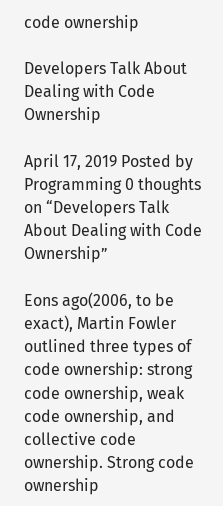code ownership

Developers Talk About Dealing with Code Ownership

April 17, 2019 Posted by Programming 0 thoughts on “Developers Talk About Dealing with Code Ownership”

Eons ago(2006, to be exact), Martin Fowler outlined three types of code ownership: strong code ownership, weak code ownership, and collective code ownership. Strong code ownership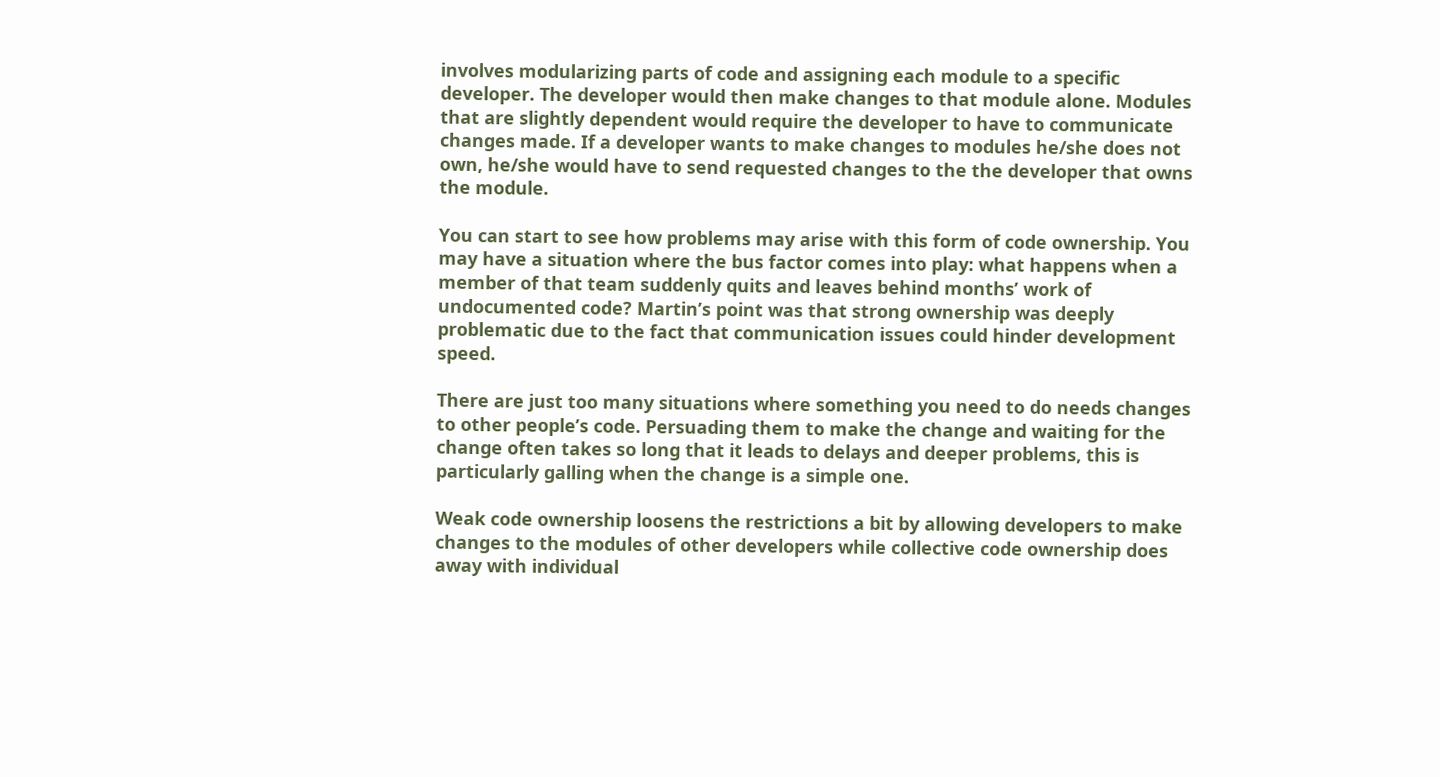involves modularizing parts of code and assigning each module to a specific developer. The developer would then make changes to that module alone. Modules that are slightly dependent would require the developer to have to communicate changes made. If a developer wants to make changes to modules he/she does not own, he/she would have to send requested changes to the the developer that owns the module.

You can start to see how problems may arise with this form of code ownership. You may have a situation where the bus factor comes into play: what happens when a member of that team suddenly quits and leaves behind months’ work of undocumented code? Martin’s point was that strong ownership was deeply problematic due to the fact that communication issues could hinder development speed.

There are just too many situations where something you need to do needs changes to other people’s code. Persuading them to make the change and waiting for the change often takes so long that it leads to delays and deeper problems, this is particularly galling when the change is a simple one.

Weak code ownership loosens the restrictions a bit by allowing developers to make changes to the modules of other developers while collective code ownership does away with individual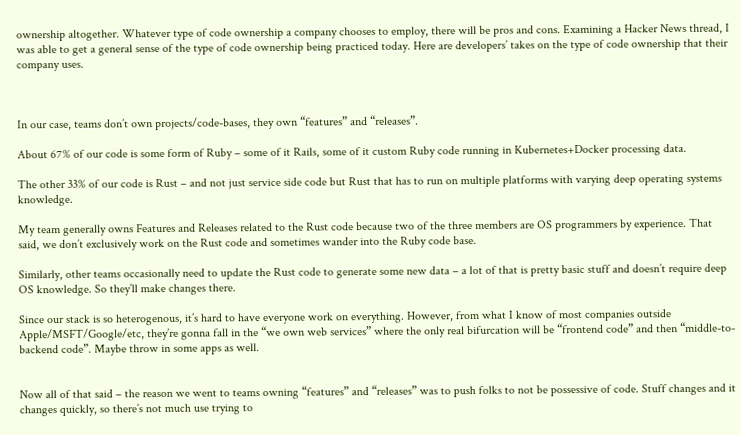ownership altogether. Whatever type of code ownership a company chooses to employ, there will be pros and cons. Examining a Hacker News thread, I was able to get a general sense of the type of code ownership being practiced today. Here are developers’ takes on the type of code ownership that their company uses.



In our case, teams don’t own projects/code-bases, they own “features” and “releases”.

About 67% of our code is some form of Ruby – some of it Rails, some of it custom Ruby code running in Kubernetes+Docker processing data.

The other 33% of our code is Rust – and not just service side code but Rust that has to run on multiple platforms with varying deep operating systems knowledge.

My team generally owns Features and Releases related to the Rust code because two of the three members are OS programmers by experience. That said, we don’t exclusively work on the Rust code and sometimes wander into the Ruby code base.

Similarly, other teams occasionally need to update the Rust code to generate some new data – a lot of that is pretty basic stuff and doesn’t require deep OS knowledge. So they’ll make changes there.

Since our stack is so heterogenous, it’s hard to have everyone work on everything. However, from what I know of most companies outside Apple/MSFT/Google/etc, they’re gonna fall in the “we own web services” where the only real bifurcation will be “frontend code” and then “middle-to-backend code”. Maybe throw in some apps as well.


Now all of that said – the reason we went to teams owning “features” and “releases” was to push folks to not be possessive of code. Stuff changes and it changes quickly, so there’s not much use trying to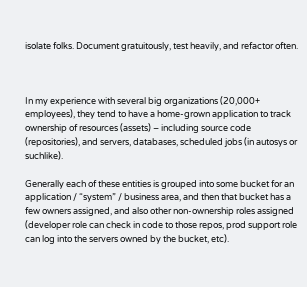isolate folks. Document gratuitously, test heavily, and refactor often.



In my experience with several big organizations (20,000+ employees), they tend to have a home-grown application to track ownership of resources (assets) – including source code (repositories), and servers, databases, scheduled jobs (in autosys or suchlike).

Generally each of these entities is grouped into some bucket for an application / “system” / business area, and then that bucket has a few owners assigned, and also other non-ownership roles assigned (developer role can check in code to those repos, prod support role can log into the servers owned by the bucket, etc).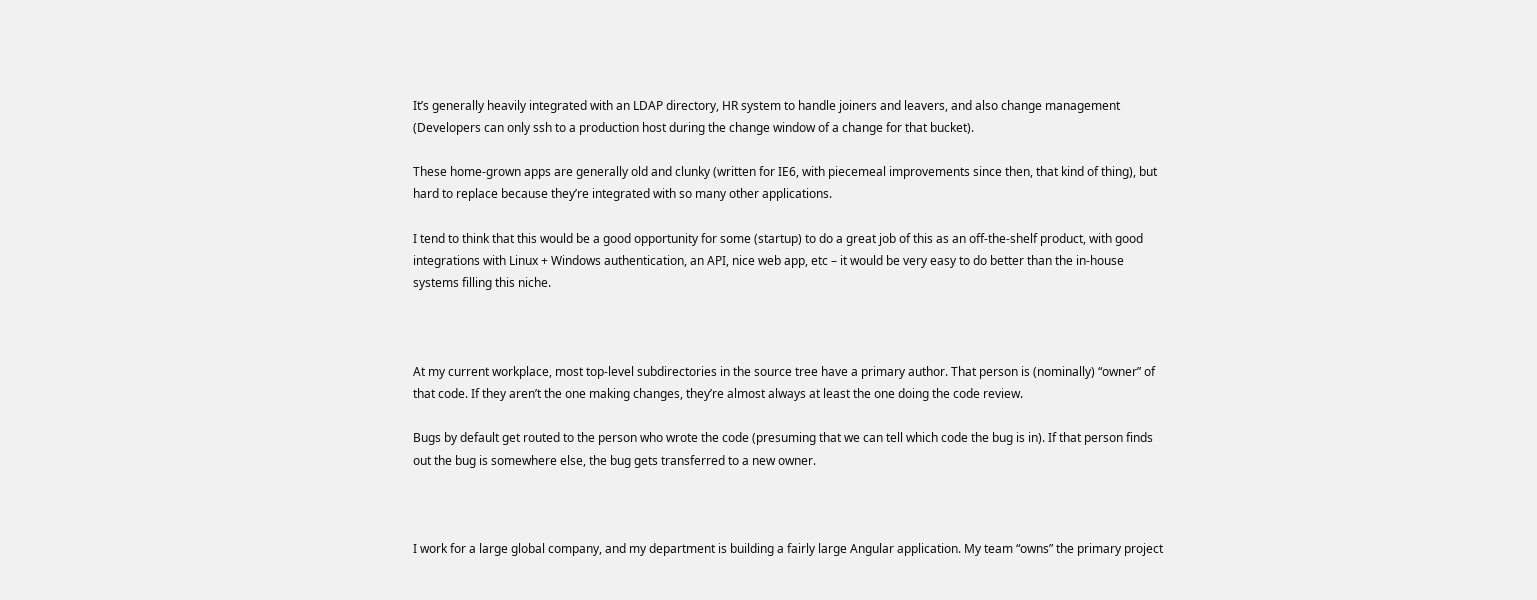It’s generally heavily integrated with an LDAP directory, HR system to handle joiners and leavers, and also change management (Developers can only ssh to a production host during the change window of a change for that bucket).

These home-grown apps are generally old and clunky (written for IE6, with piecemeal improvements since then, that kind of thing), but hard to replace because they’re integrated with so many other applications.

I tend to think that this would be a good opportunity for some (startup) to do a great job of this as an off-the-shelf product, with good integrations with Linux + Windows authentication, an API, nice web app, etc – it would be very easy to do better than the in-house systems filling this niche.



At my current workplace, most top-level subdirectories in the source tree have a primary author. That person is (nominally) “owner” of that code. If they aren’t the one making changes, they’re almost always at least the one doing the code review.

Bugs by default get routed to the person who wrote the code (presuming that we can tell which code the bug is in). If that person finds out the bug is somewhere else, the bug gets transferred to a new owner.



I work for a large global company, and my department is building a fairly large Angular application. My team “owns” the primary project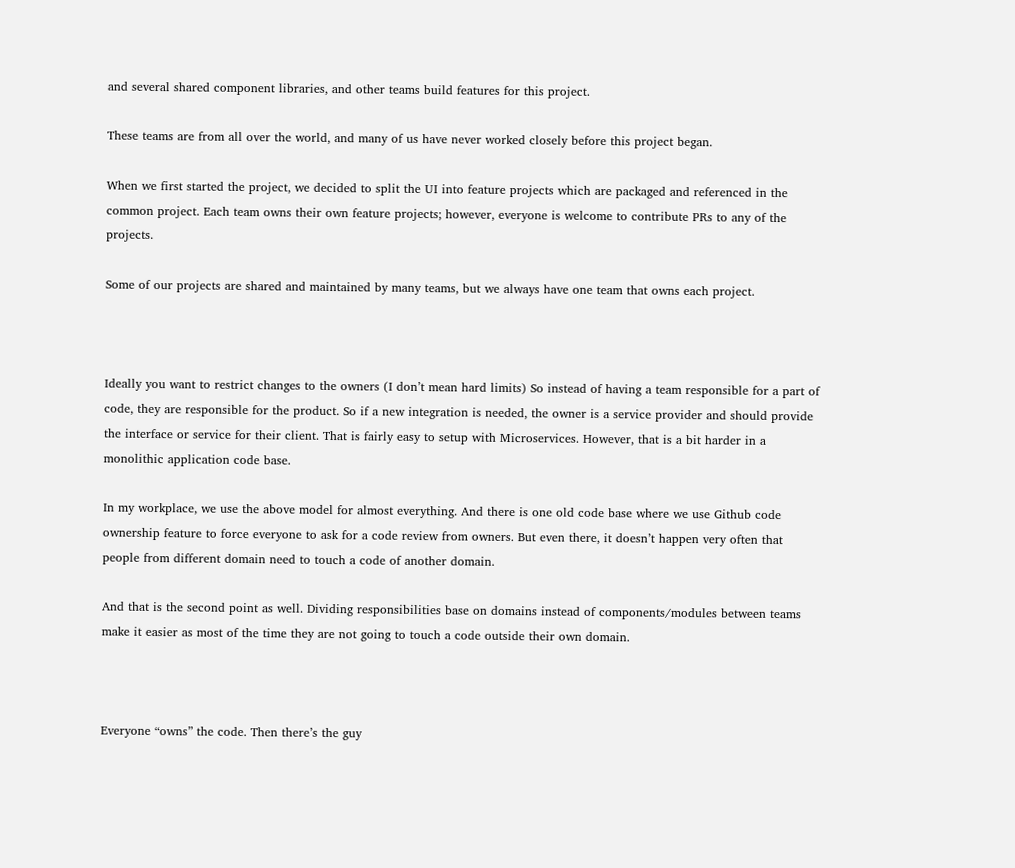and several shared component libraries, and other teams build features for this project.

These teams are from all over the world, and many of us have never worked closely before this project began.

When we first started the project, we decided to split the UI into feature projects which are packaged and referenced in the common project. Each team owns their own feature projects; however, everyone is welcome to contribute PRs to any of the projects.

Some of our projects are shared and maintained by many teams, but we always have one team that owns each project.



Ideally you want to restrict changes to the owners (I don’t mean hard limits) So instead of having a team responsible for a part of code, they are responsible for the product. So if a new integration is needed, the owner is a service provider and should provide the interface or service for their client. That is fairly easy to setup with Microservices. However, that is a bit harder in a monolithic application code base.

In my workplace, we use the above model for almost everything. And there is one old code base where we use Github code ownership feature to force everyone to ask for a code review from owners. But even there, it doesn’t happen very often that people from different domain need to touch a code of another domain.

And that is the second point as well. Dividing responsibilities base on domains instead of components/modules between teams make it easier as most of the time they are not going to touch a code outside their own domain.



Everyone “owns” the code. Then there’s the guy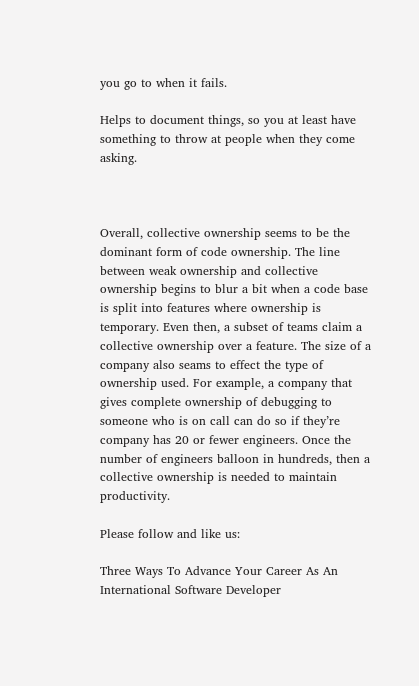you go to when it fails.

Helps to document things, so you at least have something to throw at people when they come asking.



Overall, collective ownership seems to be the dominant form of code ownership. The line between weak ownership and collective ownership begins to blur a bit when a code base is split into features where ownership is temporary. Even then, a subset of teams claim a collective ownership over a feature. The size of a company also seams to effect the type of ownership used. For example, a company that gives complete ownership of debugging to someone who is on call can do so if they’re company has 20 or fewer engineers. Once the number of engineers balloon in hundreds, then a collective ownership is needed to maintain productivity.

Please follow and like us:

Three Ways To Advance Your Career As An International Software Developer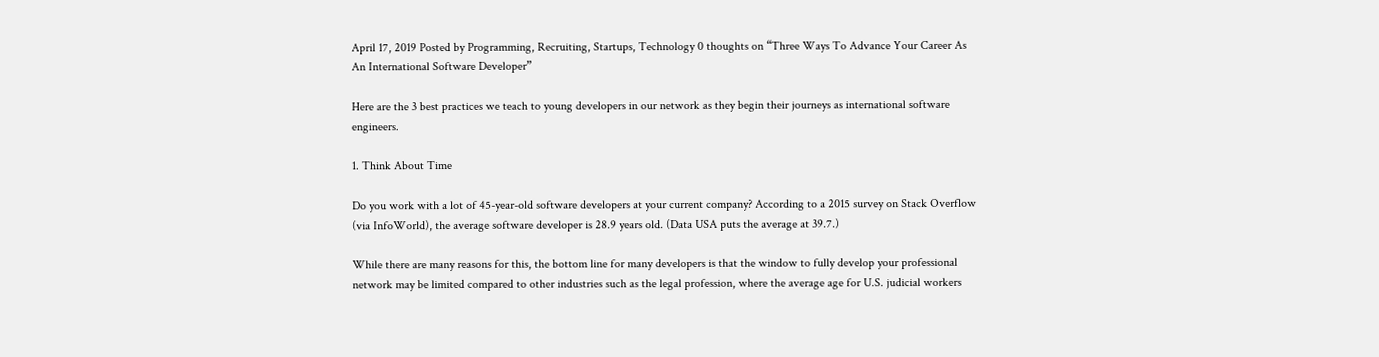April 17, 2019 Posted by Programming, Recruiting, Startups, Technology 0 thoughts on “Three Ways To Advance Your Career As An International Software Developer”

Here are the 3 best practices we teach to young developers in our network as they begin their journeys as international software engineers.

1. Think About Time

Do you work with a lot of 45-year-old software developers at your current company? According to a 2015 survey on Stack Overflow (via InfoWorld), the average software developer is 28.9 years old. (Data USA puts the average at 39.7.)

While there are many reasons for this, the bottom line for many developers is that the window to fully develop your professional network may be limited compared to other industries such as the legal profession, where the average age for U.S. judicial workers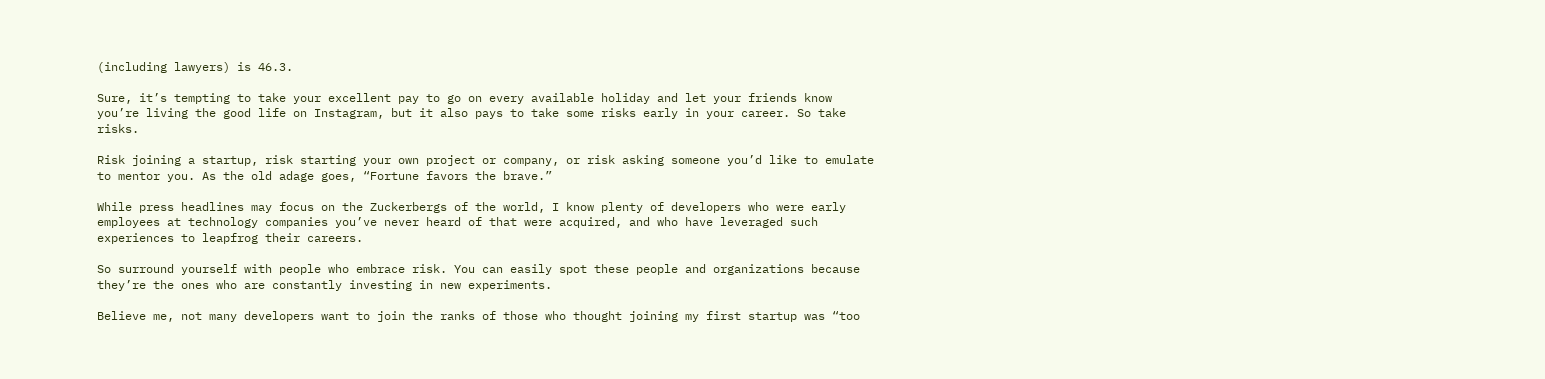(including lawyers) is 46.3.

Sure, it’s tempting to take your excellent pay to go on every available holiday and let your friends know you’re living the good life on Instagram, but it also pays to take some risks early in your career. So take risks.

Risk joining a startup, risk starting your own project or company, or risk asking someone you’d like to emulate to mentor you. As the old adage goes, “Fortune favors the brave.”

While press headlines may focus on the Zuckerbergs of the world, I know plenty of developers who were early employees at technology companies you’ve never heard of that were acquired, and who have leveraged such experiences to leapfrog their careers.

So surround yourself with people who embrace risk. You can easily spot these people and organizations because they’re the ones who are constantly investing in new experiments.

Believe me, not many developers want to join the ranks of those who thought joining my first startup was “too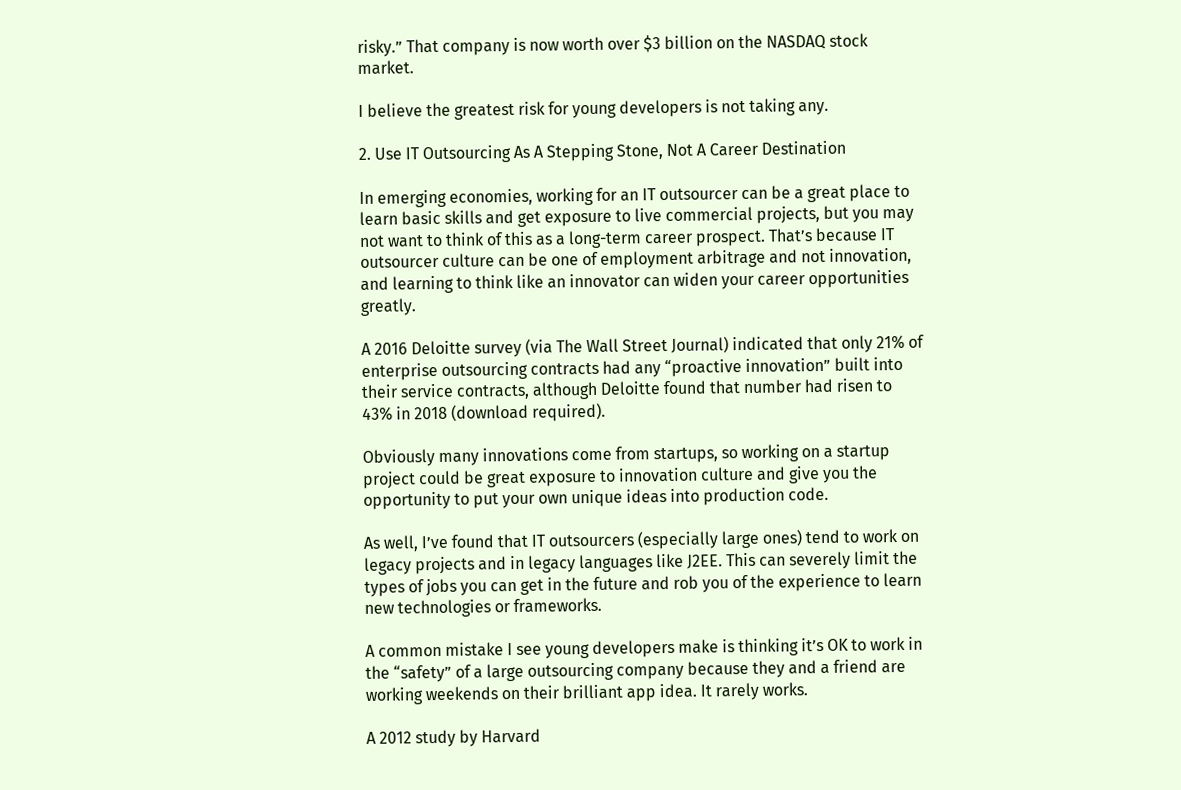risky.” That company is now worth over $3 billion on the NASDAQ stock market.

I believe the greatest risk for young developers is not taking any.

2. Use IT Outsourcing As A Stepping Stone, Not A Career Destination

In emerging economies, working for an IT outsourcer can be a great place to learn basic skills and get exposure to live commercial projects, but you may not want to think of this as a long-term career prospect. That’s because IT outsourcer culture can be one of employment arbitrage and not innovation, and learning to think like an innovator can widen your career opportunities greatly.

A 2016 Deloitte survey (via The Wall Street Journal) indicated that only 21% of enterprise outsourcing contracts had any “proactive innovation” built into their service contracts, although Deloitte found that number had risen to 43% in 2018 (download required).

Obviously many innovations come from startups, so working on a startup project could be great exposure to innovation culture and give you the opportunity to put your own unique ideas into production code.

As well, I’ve found that IT outsourcers (especially large ones) tend to work on legacy projects and in legacy languages like J2EE. This can severely limit the types of jobs you can get in the future and rob you of the experience to learn new technologies or frameworks.

A common mistake I see young developers make is thinking it’s OK to work in the “safety” of a large outsourcing company because they and a friend are working weekends on their brilliant app idea. It rarely works.

A 2012 study by Harvard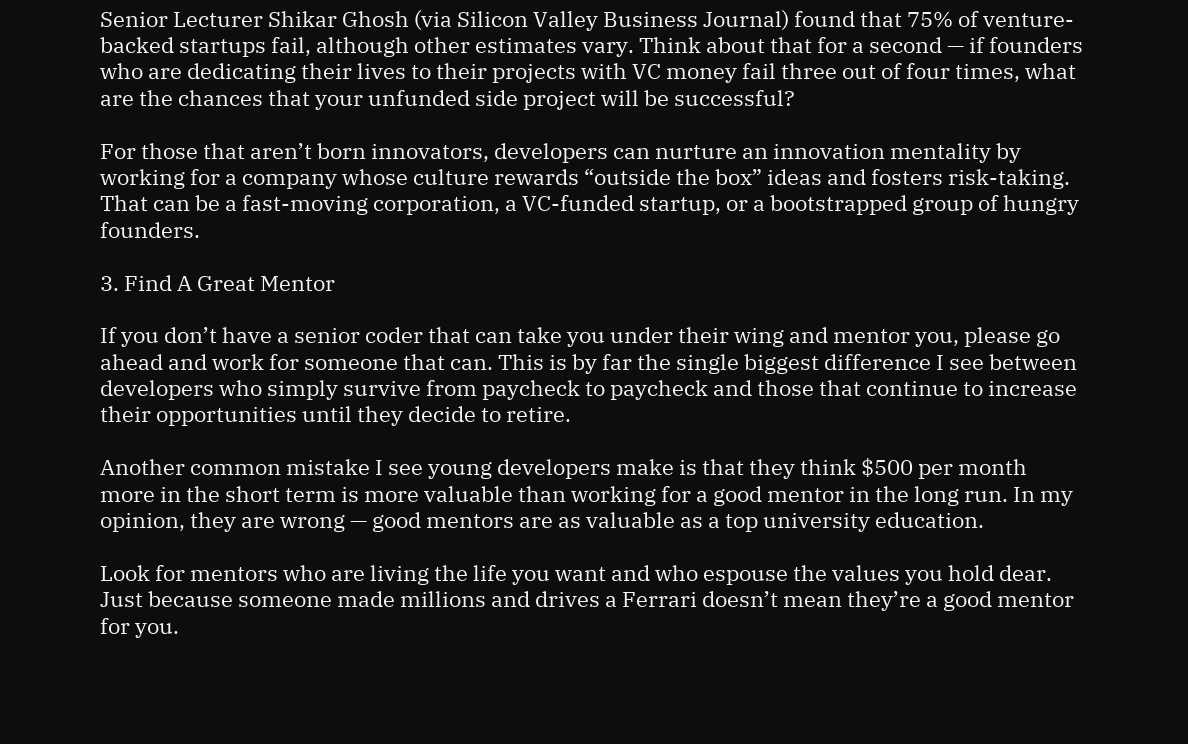Senior Lecturer Shikar Ghosh (via Silicon Valley Business Journal) found that 75% of venture-backed startups fail, although other estimates vary. Think about that for a second — if founders who are dedicating their lives to their projects with VC money fail three out of four times, what are the chances that your unfunded side project will be successful?

For those that aren’t born innovators, developers can nurture an innovation mentality by working for a company whose culture rewards “outside the box” ideas and fosters risk-taking. That can be a fast-moving corporation, a VC-funded startup, or a bootstrapped group of hungry founders.

3. Find A Great Mentor

If you don’t have a senior coder that can take you under their wing and mentor you, please go ahead and work for someone that can. This is by far the single biggest difference I see between developers who simply survive from paycheck to paycheck and those that continue to increase their opportunities until they decide to retire.

Another common mistake I see young developers make is that they think $500 per month more in the short term is more valuable than working for a good mentor in the long run. In my opinion, they are wrong — good mentors are as valuable as a top university education.

Look for mentors who are living the life you want and who espouse the values you hold dear. Just because someone made millions and drives a Ferrari doesn’t mean they’re a good mentor for you.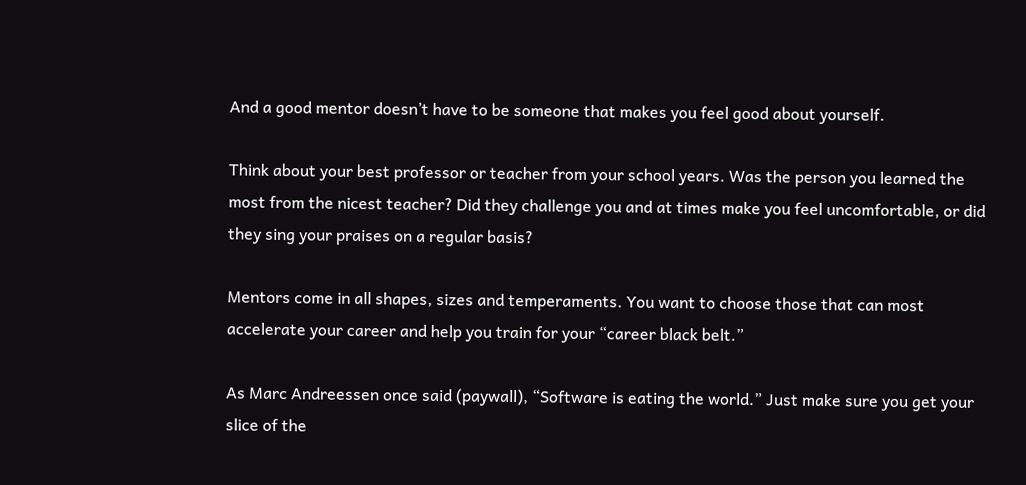And a good mentor doesn’t have to be someone that makes you feel good about yourself.

Think about your best professor or teacher from your school years. Was the person you learned the most from the nicest teacher? Did they challenge you and at times make you feel uncomfortable, or did they sing your praises on a regular basis?

Mentors come in all shapes, sizes and temperaments. You want to choose those that can most accelerate your career and help you train for your “career black belt.”

As Marc Andreessen once said (paywall), “Software is eating the world.” Just make sure you get your slice of the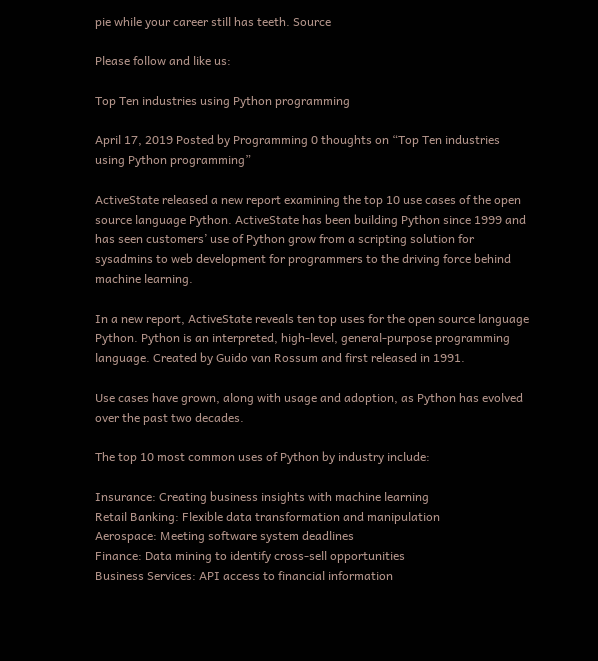pie while your career still has teeth. Source

Please follow and like us:

Top Ten industries using Python programming

April 17, 2019 Posted by Programming 0 thoughts on “Top Ten industries using Python programming”

ActiveState released a new report examining the top 10 use cases of the open source language Python. ActiveState has been building Python since 1999 and has seen customers’ use of Python grow from a scripting solution for sysadmins to web development for programmers to the driving force behind machine learning.

In a new report, ActiveState reveals ten top uses for the open source language Python. Python is an interpreted, high-level, general-purpose programming language. Created by Guido van Rossum and first released in 1991.

Use cases have grown, along with usage and adoption, as Python has evolved over the past two decades.

The top 10 most common uses of Python by industry include:

Insurance: Creating business insights with machine learning
Retail Banking: Flexible data transformation and manipulation
Aerospace: Meeting software system deadlines
Finance: Data mining to identify cross-sell opportunities
Business Services: API access to financial information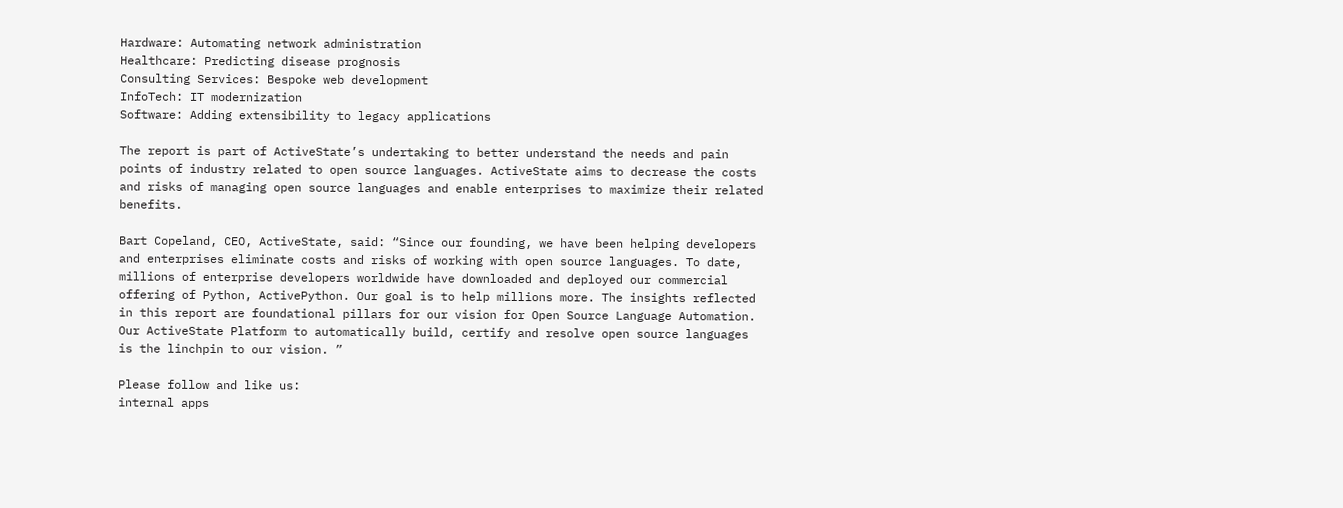Hardware: Automating network administration
Healthcare: Predicting disease prognosis
Consulting Services: Bespoke web development
InfoTech: IT modernization
Software: Adding extensibility to legacy applications

The report is part of ActiveState’s undertaking to better understand the needs and pain points of industry related to open source languages. ActiveState aims to decrease the costs and risks of managing open source languages and enable enterprises to maximize their related benefits.

Bart Copeland, CEO, ActiveState, said: “Since our founding, we have been helping developers and enterprises eliminate costs and risks of working with open source languages. To date, millions of enterprise developers worldwide have downloaded and deployed our commercial offering of Python, ActivePython. Our goal is to help millions more. The insights reflected in this report are foundational pillars for our vision for Open Source Language Automation. Our ActiveState Platform to automatically build, certify and resolve open source languages is the linchpin to our vision. ”

Please follow and like us:
internal apps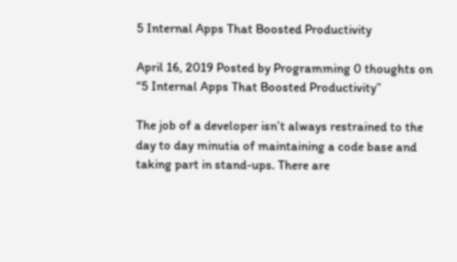5 Internal Apps That Boosted Productivity

April 16, 2019 Posted by Programming 0 thoughts on “5 Internal Apps That Boosted Productivity”

The job of a developer isn’t always restrained to the day to day minutia of maintaining a code base and taking part in stand-ups. There are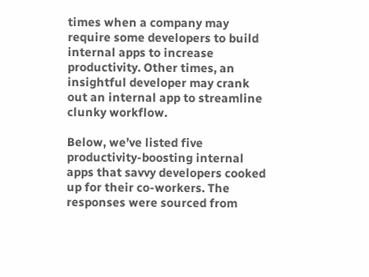times when a company may require some developers to build internal apps to increase productivity. Other times, an insightful developer may crank out an internal app to streamline clunky workflow.

Below, we’ve listed five productivity-boosting internal apps that savvy developers cooked up for their co-workers. The responses were sourced from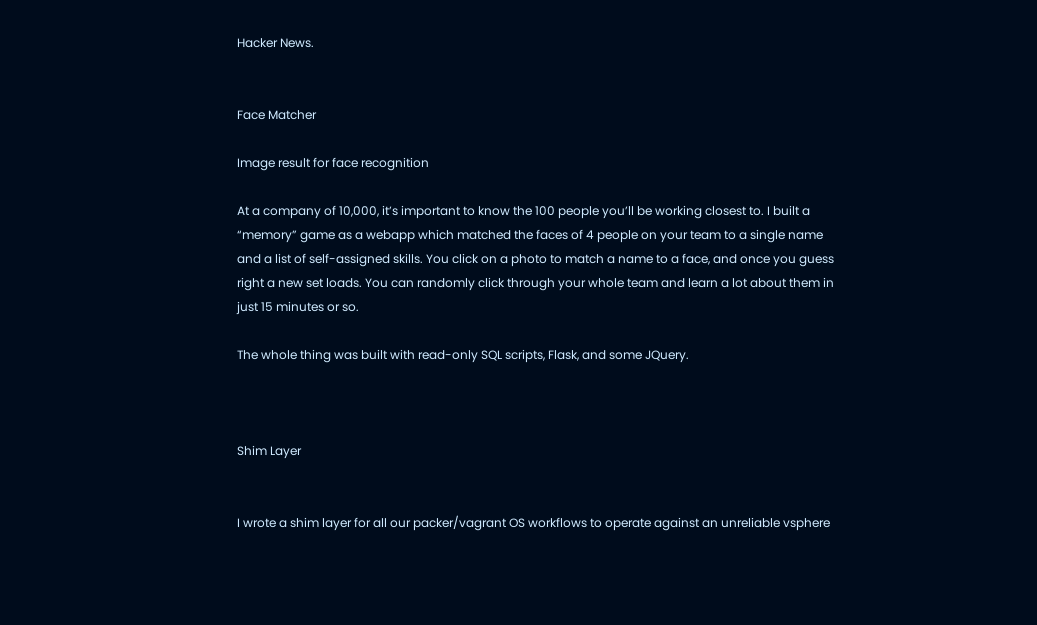Hacker News.


Face Matcher

Image result for face recognition

At a company of 10,000, it’s important to know the 100 people you’ll be working closest to. I built a “memory” game as a webapp which matched the faces of 4 people on your team to a single name and a list of self-assigned skills. You click on a photo to match a name to a face, and once you guess right a new set loads. You can randomly click through your whole team and learn a lot about them in just 15 minutes or so.

The whole thing was built with read-only SQL scripts, Flask, and some JQuery.



Shim Layer


I wrote a shim layer for all our packer/vagrant OS workflows to operate against an unreliable vsphere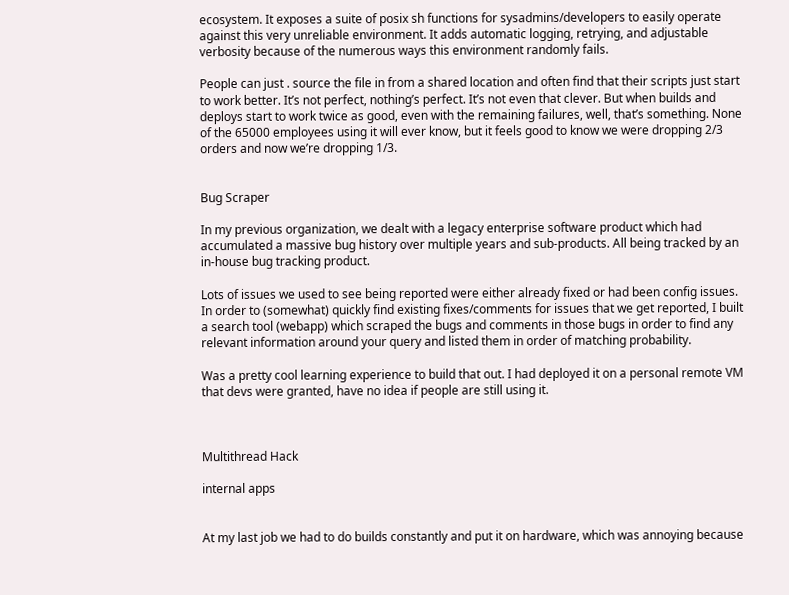ecosystem. It exposes a suite of posix sh functions for sysadmins/developers to easily operate against this very unreliable environment. It adds automatic logging, retrying, and adjustable verbosity because of the numerous ways this environment randomly fails.

People can just . source the file in from a shared location and often find that their scripts just start to work better. It’s not perfect, nothing’s perfect. It’s not even that clever. But when builds and deploys start to work twice as good, even with the remaining failures, well, that’s something. None of the 65000 employees using it will ever know, but it feels good to know we were dropping 2/3 orders and now we’re dropping 1/3.


Bug Scraper

In my previous organization, we dealt with a legacy enterprise software product which had accumulated a massive bug history over multiple years and sub-products. All being tracked by an in-house bug tracking product.

Lots of issues we used to see being reported were either already fixed or had been config issues. In order to (somewhat) quickly find existing fixes/comments for issues that we get reported, I built a search tool (webapp) which scraped the bugs and comments in those bugs in order to find any relevant information around your query and listed them in order of matching probability.

Was a pretty cool learning experience to build that out. I had deployed it on a personal remote VM that devs were granted, have no idea if people are still using it.



Multithread Hack

internal apps


At my last job we had to do builds constantly and put it on hardware, which was annoying because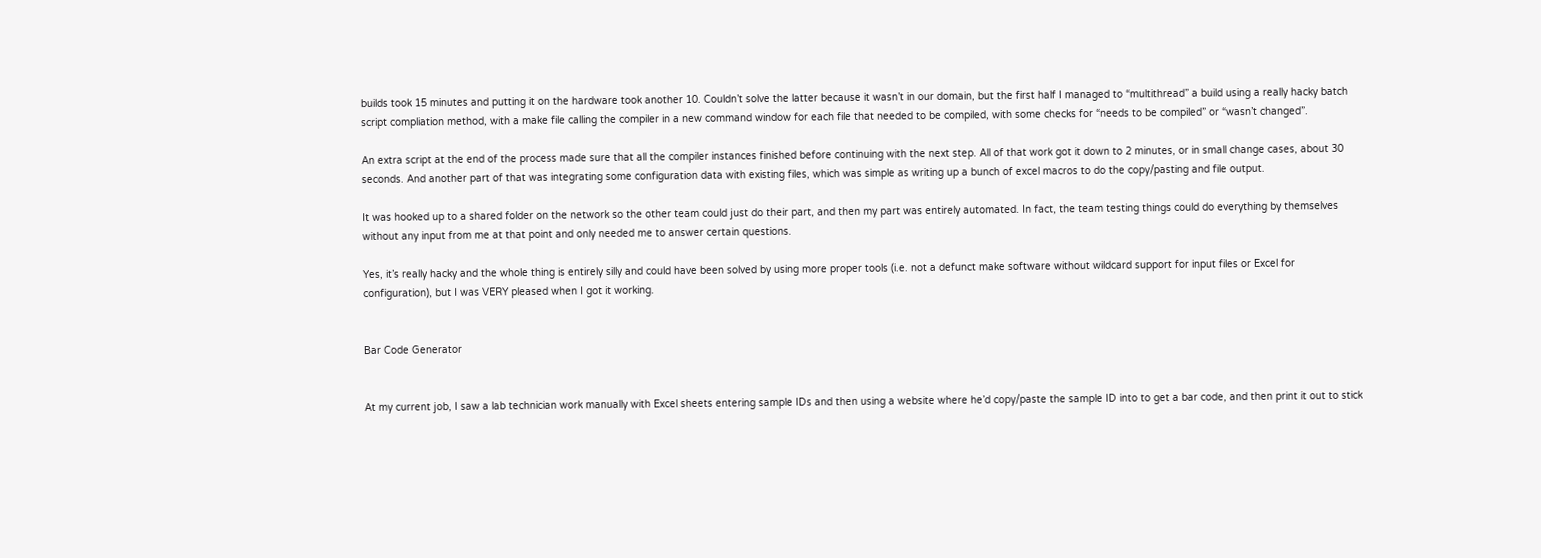builds took 15 minutes and putting it on the hardware took another 10. Couldn’t solve the latter because it wasn’t in our domain, but the first half I managed to “multithread” a build using a really hacky batch script compliation method, with a make file calling the compiler in a new command window for each file that needed to be compiled, with some checks for “needs to be compiled” or “wasn’t changed”.

An extra script at the end of the process made sure that all the compiler instances finished before continuing with the next step. All of that work got it down to 2 minutes, or in small change cases, about 30 seconds. And another part of that was integrating some configuration data with existing files, which was simple as writing up a bunch of excel macros to do the copy/pasting and file output.

It was hooked up to a shared folder on the network so the other team could just do their part, and then my part was entirely automated. In fact, the team testing things could do everything by themselves without any input from me at that point and only needed me to answer certain questions.

Yes, it’s really hacky and the whole thing is entirely silly and could have been solved by using more proper tools (i.e. not a defunct make software without wildcard support for input files or Excel for configuration), but I was VERY pleased when I got it working.


Bar Code Generator


At my current job, I saw a lab technician work manually with Excel sheets entering sample IDs and then using a website where he’d copy/paste the sample ID into to get a bar code, and then print it out to stick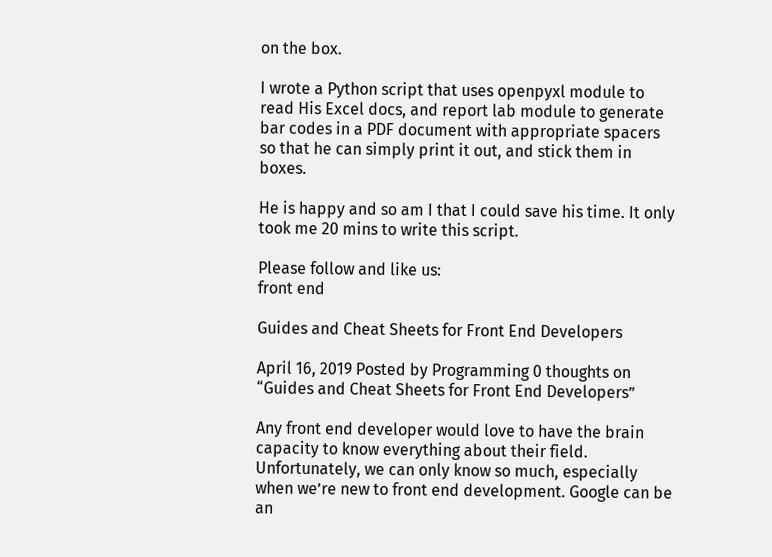on the box.

I wrote a Python script that uses openpyxl module to read His Excel docs, and report lab module to generate bar codes in a PDF document with appropriate spacers so that he can simply print it out, and stick them in boxes.

He is happy and so am I that I could save his time. It only took me 20 mins to write this script.

Please follow and like us:
front end

Guides and Cheat Sheets for Front End Developers

April 16, 2019 Posted by Programming 0 thoughts on “Guides and Cheat Sheets for Front End Developers”

Any front end developer would love to have the brain capacity to know everything about their field. Unfortunately, we can only know so much, especially when we’re new to front end development. Google can be an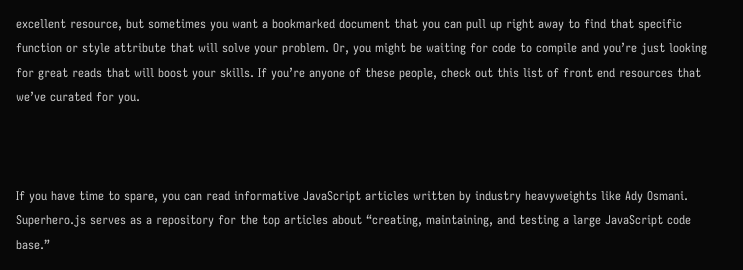excellent resource, but sometimes you want a bookmarked document that you can pull up right away to find that specific function or style attribute that will solve your problem. Or, you might be waiting for code to compile and you’re just looking for great reads that will boost your skills. If you’re anyone of these people, check out this list of front end resources that we’ve curated for you.



If you have time to spare, you can read informative JavaScript articles written by industry heavyweights like Ady Osmani. Superhero.js serves as a repository for the top articles about “creating, maintaining, and testing a large JavaScript code base.”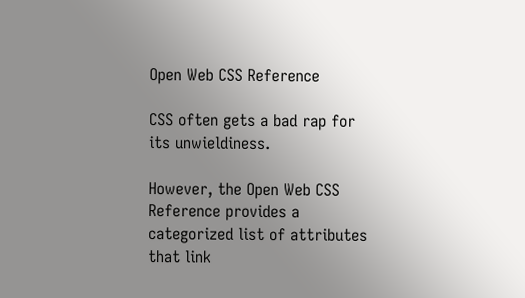Open Web CSS Reference

CSS often gets a bad rap for its unwieldiness.

However, the Open Web CSS Reference provides a categorized list of attributes that link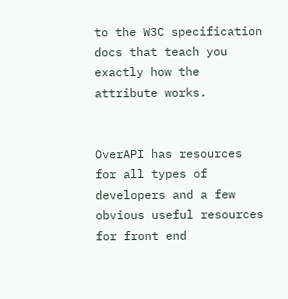to the W3C specification docs that teach you exactly how the attribute works.


OverAPI has resources for all types of developers and a few obvious useful resources for front end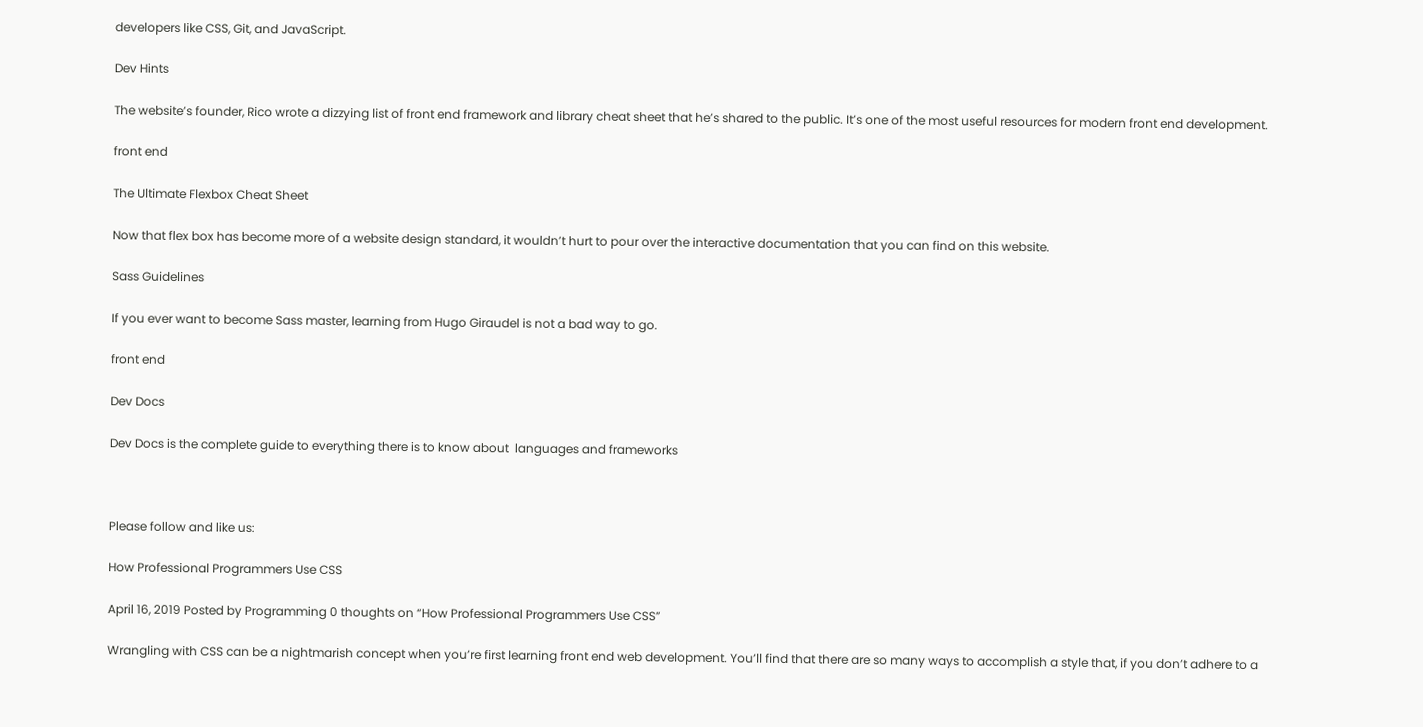developers like CSS, Git, and JavaScript.

Dev Hints

The website’s founder, Rico wrote a dizzying list of front end framework and library cheat sheet that he’s shared to the public. It’s one of the most useful resources for modern front end development.

front end

The Ultimate Flexbox Cheat Sheet

Now that flex box has become more of a website design standard, it wouldn’t hurt to pour over the interactive documentation that you can find on this website.

Sass Guidelines

If you ever want to become Sass master, learning from Hugo Giraudel is not a bad way to go.

front end

Dev Docs

Dev Docs is the complete guide to everything there is to know about  languages and frameworks



Please follow and like us:

How Professional Programmers Use CSS

April 16, 2019 Posted by Programming 0 thoughts on “How Professional Programmers Use CSS”

Wrangling with CSS can be a nightmarish concept when you’re first learning front end web development. You’ll find that there are so many ways to accomplish a style that, if you don’t adhere to a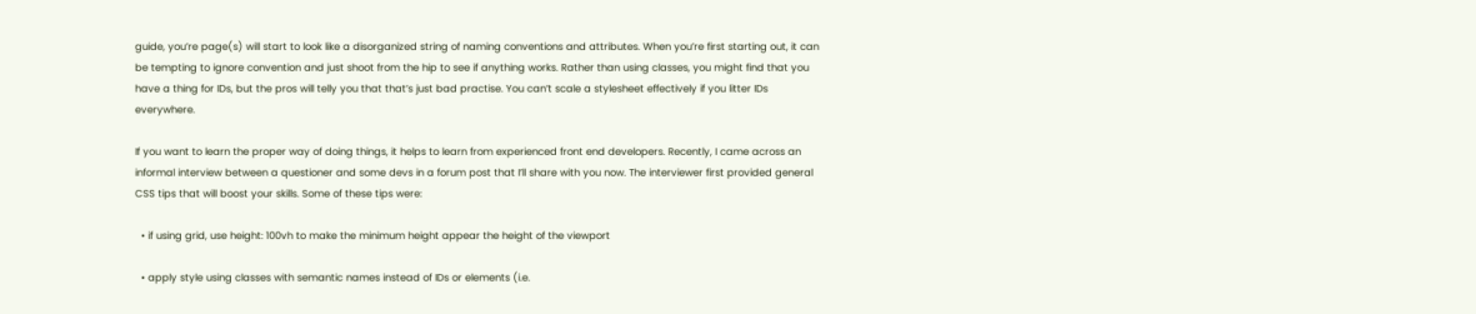guide, you’re page(s) will start to look like a disorganized string of naming conventions and attributes. When you’re first starting out, it can be tempting to ignore convention and just shoot from the hip to see if anything works. Rather than using classes, you might find that you have a thing for IDs, but the pros will telly you that that’s just bad practise. You can’t scale a stylesheet effectively if you litter IDs everywhere.

If you want to learn the proper way of doing things, it helps to learn from experienced front end developers. Recently, I came across an informal interview between a questioner and some devs in a forum post that I’ll share with you now. The interviewer first provided general CSS tips that will boost your skills. Some of these tips were:

  • if using grid, use height: 100vh to make the minimum height appear the height of the viewport

  • apply style using classes with semantic names instead of IDs or elements (i.e.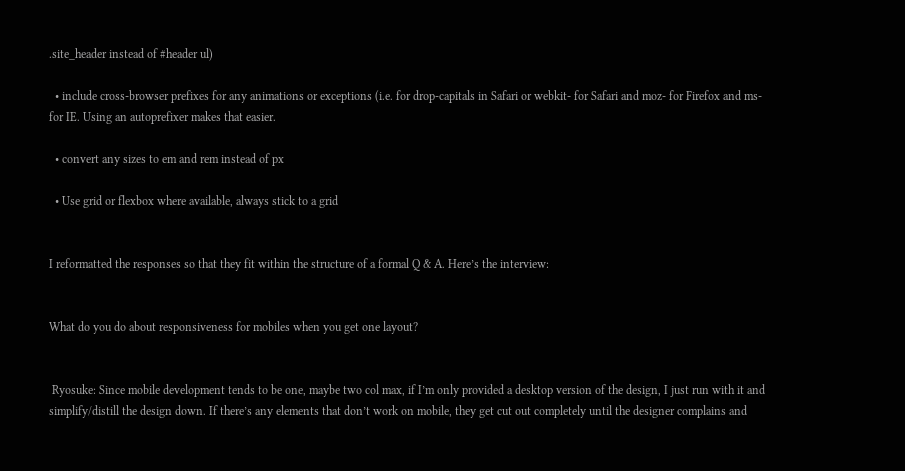.site_header instead of #header ul)

  • include cross-browser prefixes for any animations or exceptions (i.e. for drop-capitals in Safari or webkit- for Safari and moz- for Firefox and ms- for IE. Using an autoprefixer makes that easier.

  • convert any sizes to em and rem instead of px

  • Use grid or flexbox where available, always stick to a grid


I reformatted the responses so that they fit within the structure of a formal Q & A. Here’s the interview:


What do you do about responsiveness for mobiles when you get one layout?


 Ryosuke: Since mobile development tends to be one, maybe two col max, if I’m only provided a desktop version of the design, I just run with it and simplify/distill the design down. If there’s any elements that don’t work on mobile, they get cut out completely until the designer complains and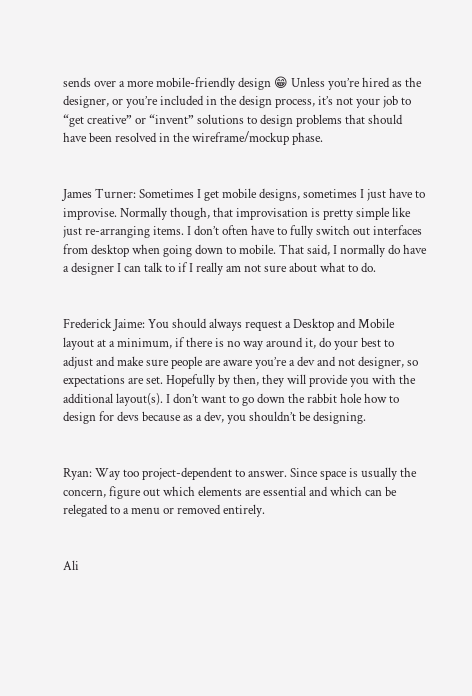sends over a more mobile-friendly design 😁 Unless you’re hired as the designer, or you’re included in the design process, it’s not your job to “get creative” or “invent” solutions to design problems that should have been resolved in the wireframe/mockup phase.


James Turner: Sometimes I get mobile designs, sometimes I just have to improvise. Normally though, that improvisation is pretty simple like just re-arranging items. I don’t often have to fully switch out interfaces from desktop when going down to mobile. That said, I normally do have a designer I can talk to if I really am not sure about what to do.


Frederick Jaime: You should always request a Desktop and Mobile layout at a minimum, if there is no way around it, do your best to adjust and make sure people are aware you’re a dev and not designer, so expectations are set. Hopefully by then, they will provide you with the additional layout(s). I don’t want to go down the rabbit hole how to design for devs because as a dev, you shouldn’t be designing.


Ryan: Way too project-dependent to answer. Since space is usually the concern, figure out which elements are essential and which can be relegated to a menu or removed entirely.


Ali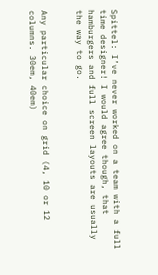Spittel: I’ve never worked on a team with a full time designer! I would agree though, that hamburgers and full screen layouts are usually the way to go.


Any particular choice on grid (4, 10 or 12 columns. 30em, 40em)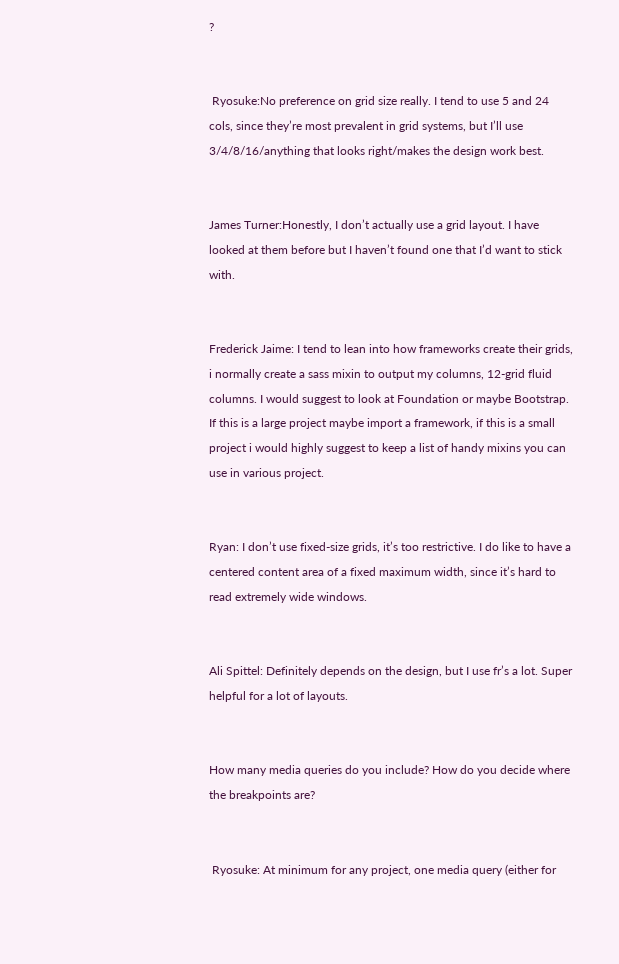?


 Ryosuke:No preference on grid size really. I tend to use 5 and 24 cols, since they’re most prevalent in grid systems, but I’ll use 3/4/8/16/anything that looks right/makes the design work best.


James Turner:Honestly, I don’t actually use a grid layout. I have looked at them before but I haven’t found one that I’d want to stick with.


Frederick Jaime: I tend to lean into how frameworks create their grids, i normally create a sass mixin to output my columns, 12-grid fluid columns. I would suggest to look at Foundation or maybe Bootstrap. If this is a large project maybe import a framework, if this is a small project i would highly suggest to keep a list of handy mixins you can use in various project.


Ryan: I don’t use fixed-size grids, it’s too restrictive. I do like to have a centered content area of a fixed maximum width, since it’s hard to read extremely wide windows.


Ali Spittel: Definitely depends on the design, but I use fr’s a lot. Super helpful for a lot of layouts.


How many media queries do you include? How do you decide where the breakpoints are?


 Ryosuke: At minimum for any project, one media query (either for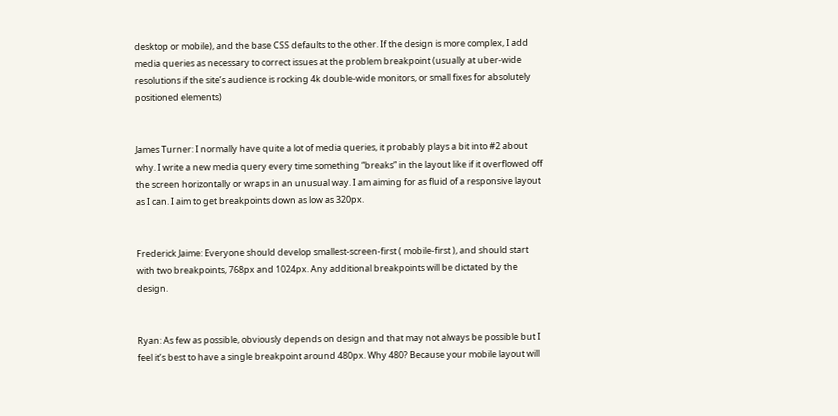desktop or mobile), and the base CSS defaults to the other. If the design is more complex, I add media queries as necessary to correct issues at the problem breakpoint (usually at uber-wide resolutions if the site’s audience is rocking 4k double-wide monitors, or small fixes for absolutely positioned elements)


James Turner: I normally have quite a lot of media queries, it probably plays a bit into #2 about why. I write a new media query every time something “breaks” in the layout like if it overflowed off the screen horizontally or wraps in an unusual way. I am aiming for as fluid of a responsive layout as I can. I aim to get breakpoints down as low as 320px.


Frederick Jaime: Everyone should develop smallest-screen-first ( mobile-first ), and should start with two breakpoints, 768px and 1024px. Any additional breakpoints will be dictated by the design.


Ryan: As few as possible, obviously depends on design and that may not always be possible but I feel it’s best to have a single breakpoint around 480px. Why 480? Because your mobile layout will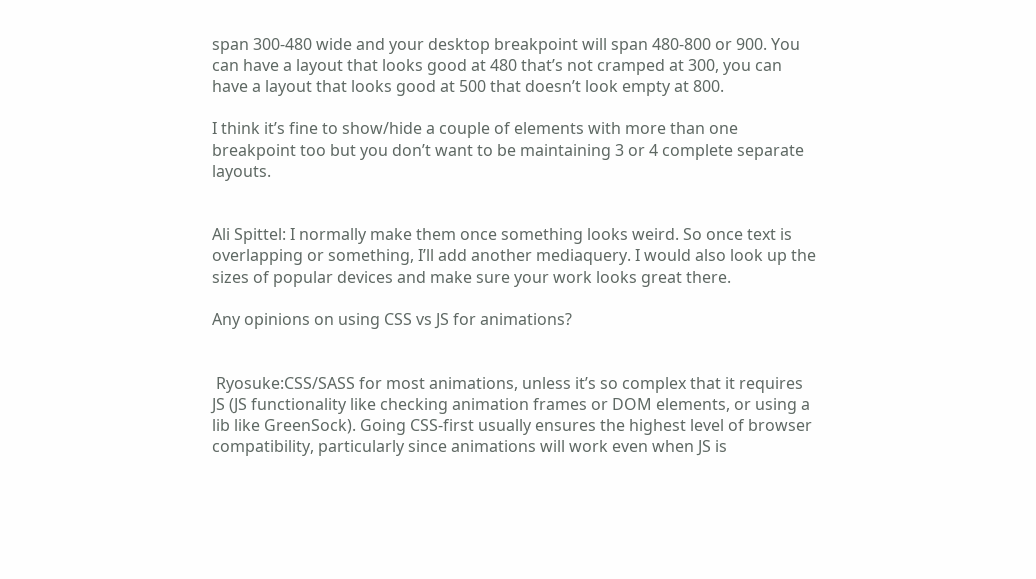span 300-480 wide and your desktop breakpoint will span 480-800 or 900. You can have a layout that looks good at 480 that’s not cramped at 300, you can have a layout that looks good at 500 that doesn’t look empty at 800.

I think it’s fine to show/hide a couple of elements with more than one breakpoint too but you don’t want to be maintaining 3 or 4 complete separate layouts.


Ali Spittel: I normally make them once something looks weird. So once text is overlapping or something, I’ll add another mediaquery. I would also look up the sizes of popular devices and make sure your work looks great there.

Any opinions on using CSS vs JS for animations?


 Ryosuke:CSS/SASS for most animations, unless it’s so complex that it requires JS (JS functionality like checking animation frames or DOM elements, or using a lib like GreenSock). Going CSS-first usually ensures the highest level of browser compatibility, particularly since animations will work even when JS is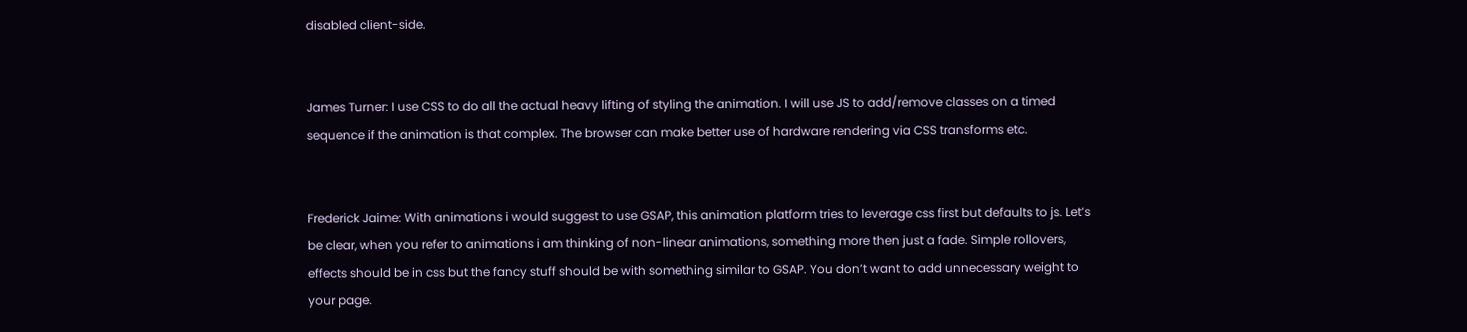disabled client-side.


James Turner: I use CSS to do all the actual heavy lifting of styling the animation. I will use JS to add/remove classes on a timed sequence if the animation is that complex. The browser can make better use of hardware rendering via CSS transforms etc.


Frederick Jaime: With animations i would suggest to use GSAP, this animation platform tries to leverage css first but defaults to js. Let’s be clear, when you refer to animations i am thinking of non-linear animations, something more then just a fade. Simple rollovers, effects should be in css but the fancy stuff should be with something similar to GSAP. You don’t want to add unnecessary weight to your page.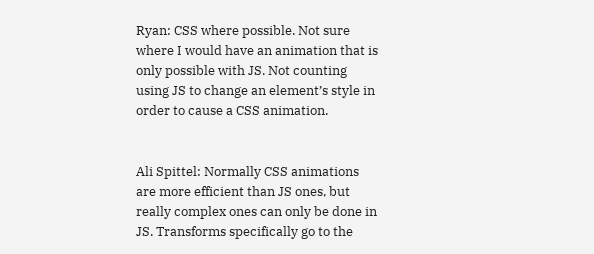Ryan: CSS where possible. Not sure where I would have an animation that is only possible with JS. Not counting using JS to change an element’s style in order to cause a CSS animation.


Ali Spittel: Normally CSS animations are more efficient than JS ones, but really complex ones can only be done in JS. Transforms specifically go to the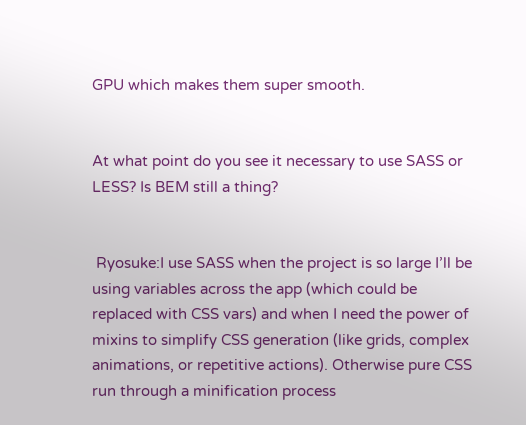GPU which makes them super smooth.


At what point do you see it necessary to use SASS or LESS? Is BEM still a thing?


 Ryosuke:I use SASS when the project is so large I’ll be using variables across the app (which could be replaced with CSS vars) and when I need the power of mixins to simplify CSS generation (like grids, complex animations, or repetitive actions). Otherwise pure CSS run through a minification process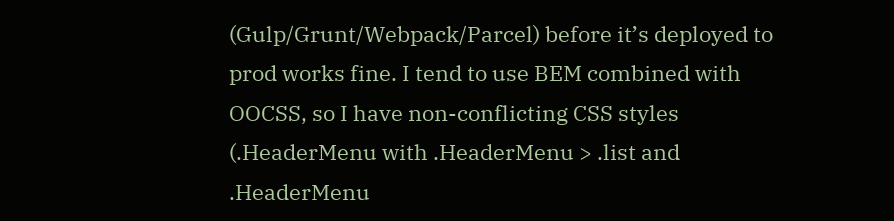(Gulp/Grunt/Webpack/Parcel) before it’s deployed to prod works fine. I tend to use BEM combined with OOCSS, so I have non-conflicting CSS styles (.HeaderMenu with .HeaderMenu > .list and .HeaderMenu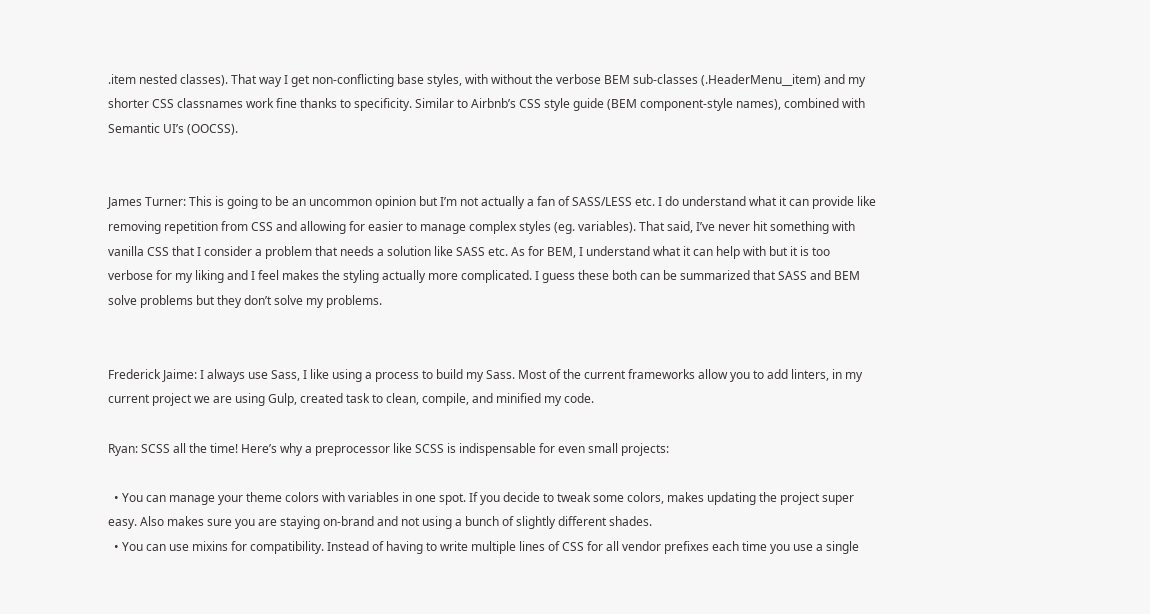.item nested classes). That way I get non-conflicting base styles, with without the verbose BEM sub-classes (.HeaderMenu__item) and my shorter CSS classnames work fine thanks to specificity. Similar to Airbnb’s CSS style guide (BEM component-style names), combined with Semantic UI’s (OOCSS).


James Turner: This is going to be an uncommon opinion but I’m not actually a fan of SASS/LESS etc. I do understand what it can provide like removing repetition from CSS and allowing for easier to manage complex styles (eg. variables). That said, I’ve never hit something with vanilla CSS that I consider a problem that needs a solution like SASS etc. As for BEM, I understand what it can help with but it is too verbose for my liking and I feel makes the styling actually more complicated. I guess these both can be summarized that SASS and BEM solve problems but they don’t solve my problems.


Frederick Jaime: I always use Sass, I like using a process to build my Sass. Most of the current frameworks allow you to add linters, in my current project we are using Gulp, created task to clean, compile, and minified my code.

Ryan: SCSS all the time! Here’s why a preprocessor like SCSS is indispensable for even small projects:

  • You can manage your theme colors with variables in one spot. If you decide to tweak some colors, makes updating the project super easy. Also makes sure you are staying on-brand and not using a bunch of slightly different shades.
  • You can use mixins for compatibility. Instead of having to write multiple lines of CSS for all vendor prefixes each time you use a single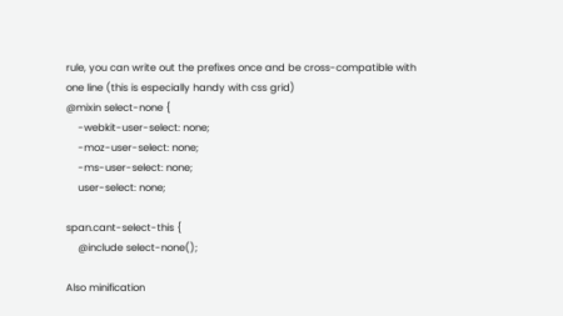rule, you can write out the prefixes once and be cross-compatible with one line (this is especially handy with css grid)
@mixin select-none {
    -webkit-user-select: none;
    -moz-user-select: none;
    -ms-user-select: none;
    user-select: none;

span.cant-select-this {
    @include select-none();

Also minification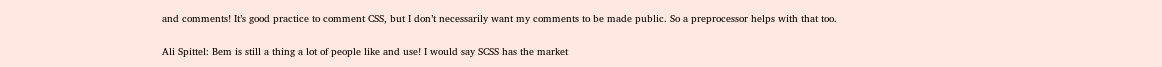and comments! It’s good practice to comment CSS, but I don’t necessarily want my comments to be made public. So a preprocessor helps with that too.


Ali Spittel: Bem is still a thing a lot of people like and use! I would say SCSS has the market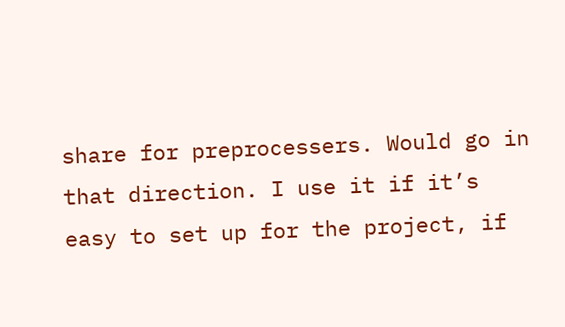share for preprocessers. Would go in that direction. I use it if it’s easy to set up for the project, if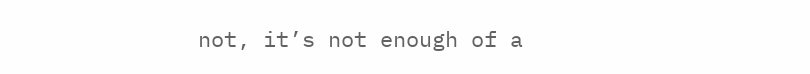not, it’s not enough of a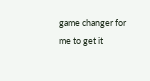game changer for me to get it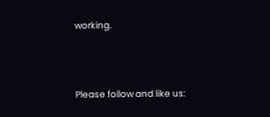working.



Please follow and like us: